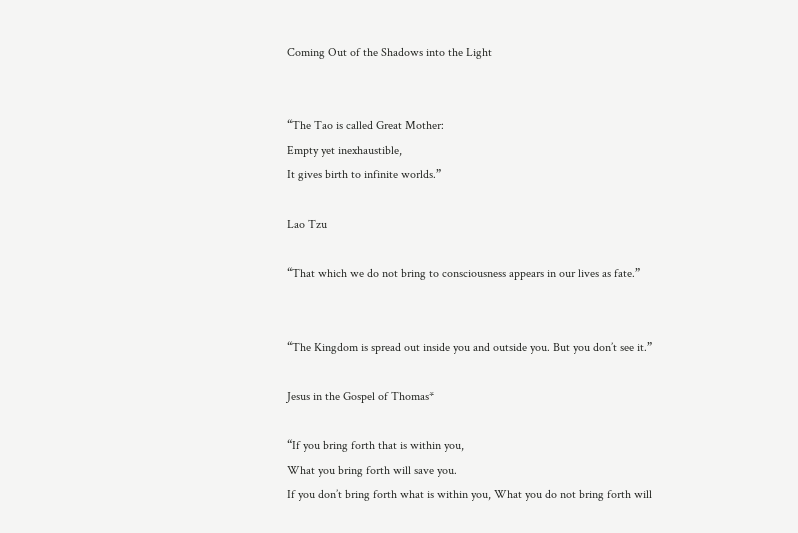Coming Out of the Shadows into the Light


“The Tao is called Great Mother:
Empty yet inexhaustible,
It gives birth to infinite worlds.”

Lao Tzu

“That which we do not bring to consciousness appears in our lives as fate.”


“The Kingdom is spread out inside you and outside you. But you don’t see it.”

Jesus in the Gospel of Thomas*

“If you bring forth that is within you,
What you bring forth will save you.
If you don’t bring forth what is within you, What you do not bring forth will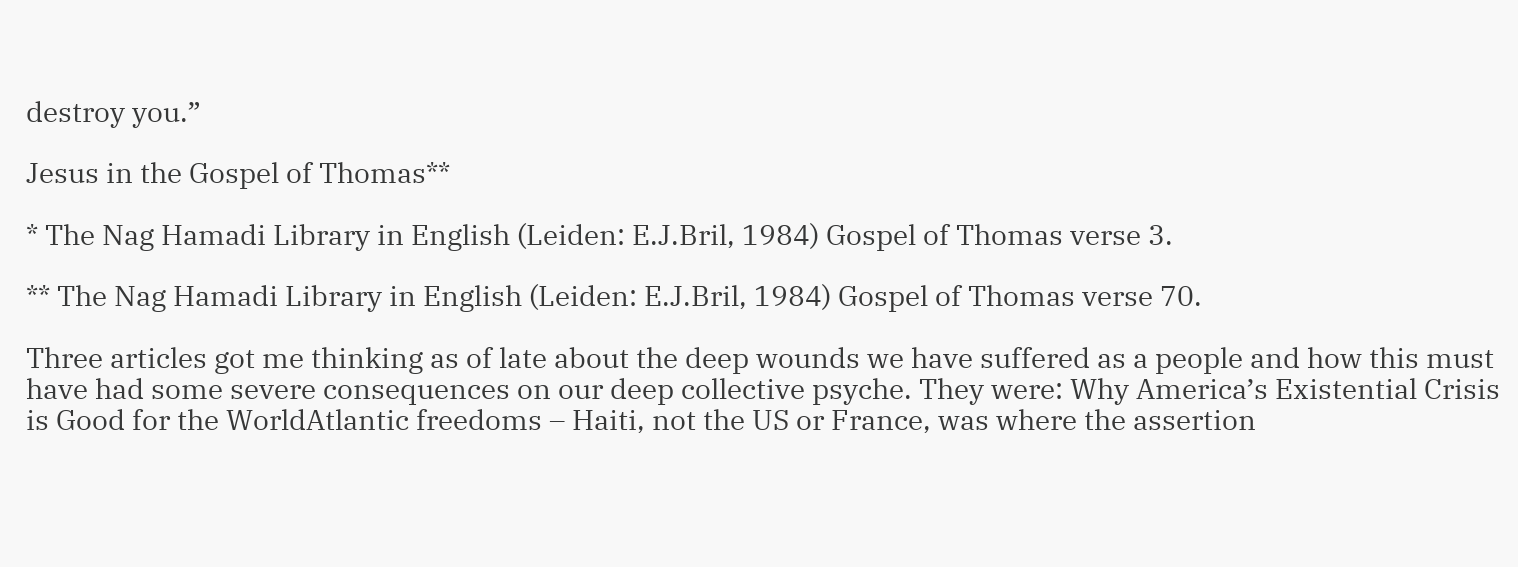destroy you.”

Jesus in the Gospel of Thomas**

* The Nag Hamadi Library in English (Leiden: E.J.Bril, 1984) Gospel of Thomas verse 3.

** The Nag Hamadi Library in English (Leiden: E.J.Bril, 1984) Gospel of Thomas verse 70.

Three articles got me thinking as of late about the deep wounds we have suffered as a people and how this must have had some severe consequences on our deep collective psyche. They were: Why America’s Existential Crisis is Good for the WorldAtlantic freedoms – Haiti, not the US or France, was where the assertion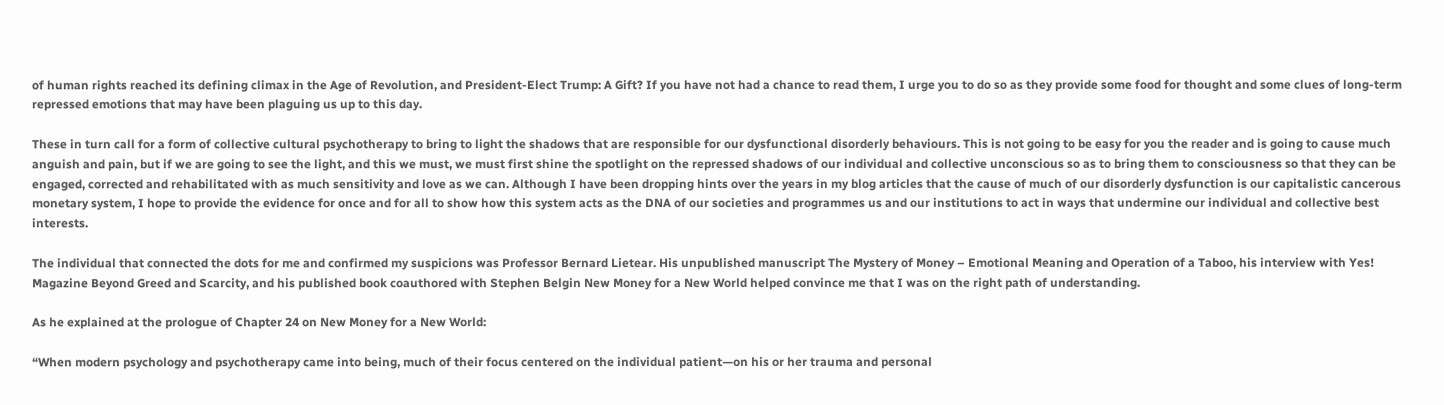of human rights reached its defining climax in the Age of Revolution, and President-Elect Trump: A Gift? If you have not had a chance to read them, I urge you to do so as they provide some food for thought and some clues of long-term repressed emotions that may have been plaguing us up to this day.

These in turn call for a form of collective cultural psychotherapy to bring to light the shadows that are responsible for our dysfunctional disorderly behaviours. This is not going to be easy for you the reader and is going to cause much anguish and pain, but if we are going to see the light, and this we must, we must first shine the spotlight on the repressed shadows of our individual and collective unconscious so as to bring them to consciousness so that they can be engaged, corrected and rehabilitated with as much sensitivity and love as we can. Although I have been dropping hints over the years in my blog articles that the cause of much of our disorderly dysfunction is our capitalistic cancerous monetary system, I hope to provide the evidence for once and for all to show how this system acts as the DNA of our societies and programmes us and our institutions to act in ways that undermine our individual and collective best interests.

The individual that connected the dots for me and confirmed my suspicions was Professor Bernard Lietear. His unpublished manuscript The Mystery of Money – Emotional Meaning and Operation of a Taboo, his interview with Yes! Magazine Beyond Greed and Scarcity, and his published book coauthored with Stephen Belgin New Money for a New World helped convince me that I was on the right path of understanding.

As he explained at the prologue of Chapter 24 on New Money for a New World:

“When modern psychology and psychotherapy came into being, much of their focus centered on the individual patient—on his or her trauma and personal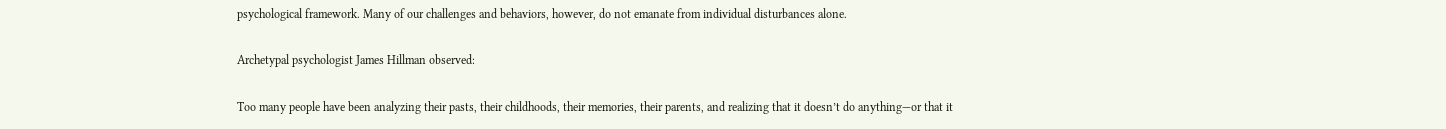psychological framework. Many of our challenges and behaviors, however, do not emanate from individual disturbances alone.

Archetypal psychologist James Hillman observed:

Too many people have been analyzing their pasts, their childhoods, their memories, their parents, and realizing that it doesn’t do anything—or that it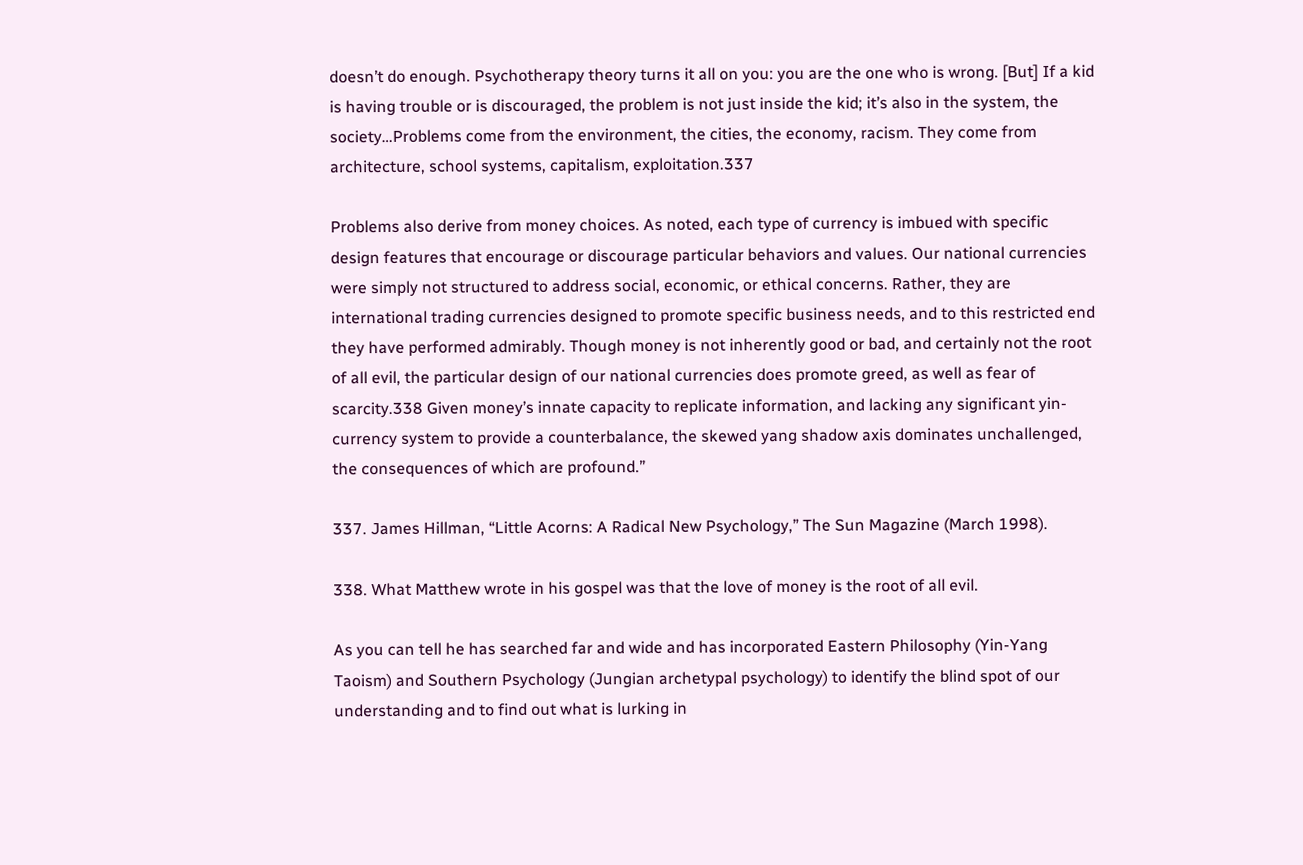doesn’t do enough. Psychotherapy theory turns it all on you: you are the one who is wrong. [But] If a kid is having trouble or is discouraged, the problem is not just inside the kid; it’s also in the system, the society…Problems come from the environment, the cities, the economy, racism. They come from architecture, school systems, capitalism, exploitation.337

Problems also derive from money choices. As noted, each type of currency is imbued with specific design features that encourage or discourage particular behaviors and values. Our national currencies were simply not structured to address social, economic, or ethical concerns. Rather, they are international trading currencies designed to promote specific business needs, and to this restricted end they have performed admirably. Though money is not inherently good or bad, and certainly not the root of all evil, the particular design of our national currencies does promote greed, as well as fear of scarcity.338 Given money’s innate capacity to replicate information, and lacking any significant yin-currency system to provide a counterbalance, the skewed yang shadow axis dominates unchallenged, the consequences of which are profound.”

337. James Hillman, “Little Acorns: A Radical New Psychology,” The Sun Magazine (March 1998).

338. What Matthew wrote in his gospel was that the love of money is the root of all evil.

As you can tell he has searched far and wide and has incorporated Eastern Philosophy (Yin-Yang Taoism) and Southern Psychology (Jungian archetypal psychology) to identify the blind spot of our understanding and to find out what is lurking in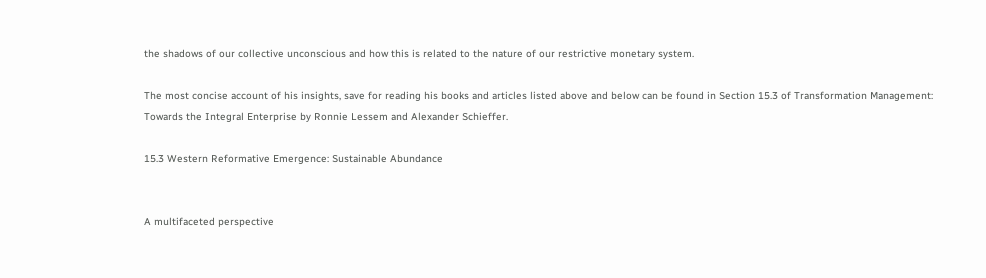the shadows of our collective unconscious and how this is related to the nature of our restrictive monetary system.

The most concise account of his insights, save for reading his books and articles listed above and below can be found in Section 15.3 of Transformation Management: Towards the Integral Enterprise by Ronnie Lessem and Alexander Schieffer.

15.3 Western Reformative Emergence: Sustainable Abundance


A multifaceted perspective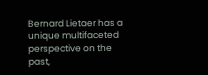Bernard Lietaer has a unique multifaceted perspective on the past,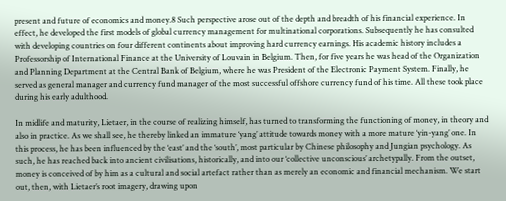present and future of economics and money.8 Such perspective arose out of the depth and breadth of his financial experience. In effect, he developed the first models of global currency management for multinational corporations. Subsequently he has consulted with developing countries on four different continents about improving hard currency earnings. His academic history includes a Professorship of International Finance at the University of Louvain in Belgium. Then, for five years he was head of the Organization and Planning Department at the Central Bank of Belgium, where he was President of the Electronic Payment System. Finally, he served as general manager and currency fund manager of the most successful offshore currency fund of his time. All these took place during his early adulthood.

In midlife and maturity, Lietaer, in the course of realizing himself, has turned to transforming the functioning of money, in theory and also in practice. As we shall see, he thereby linked an immature ‘yang’ attitude towards money with a more mature ‘yin-yang’ one. In this process, he has been influenced by the ‘east’ and the ‘south’, most particular by Chinese philosophy and Jungian psychology. As such, he has reached back into ancient civilisations, historically, and into our ‘collective unconscious’ archetypally. From the outset, money is conceived of by him as a cultural and social artefact rather than as merely an economic and financial mechanism. We start out, then, with Lietaer’s root imagery, drawing upon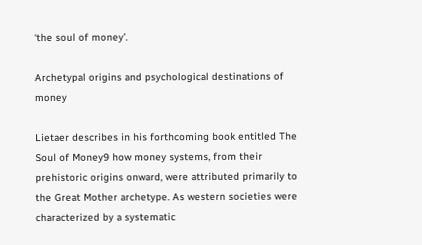‘the soul of money’.

Archetypal origins and psychological destinations of money

Lietaer describes in his forthcoming book entitled The Soul of Money9 how money systems, from their prehistoric origins onward, were attributed primarily to the Great Mother archetype. As western societies were characterized by a systematic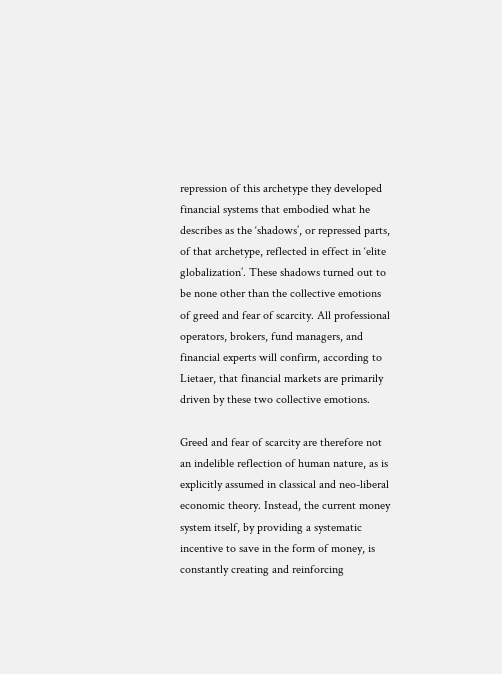repression of this archetype they developed financial systems that embodied what he describes as the ‘shadows’, or repressed parts, of that archetype, reflected in effect in ‘elite globalization’. These shadows turned out to be none other than the collective emotions of greed and fear of scarcity. All professional operators, brokers, fund managers, and financial experts will confirm, according to Lietaer, that financial markets are primarily driven by these two collective emotions.

Greed and fear of scarcity are therefore not an indelible reflection of human nature, as is explicitly assumed in classical and neo-liberal economic theory. Instead, the current money system itself, by providing a systematic incentive to save in the form of money, is constantly creating and reinforcing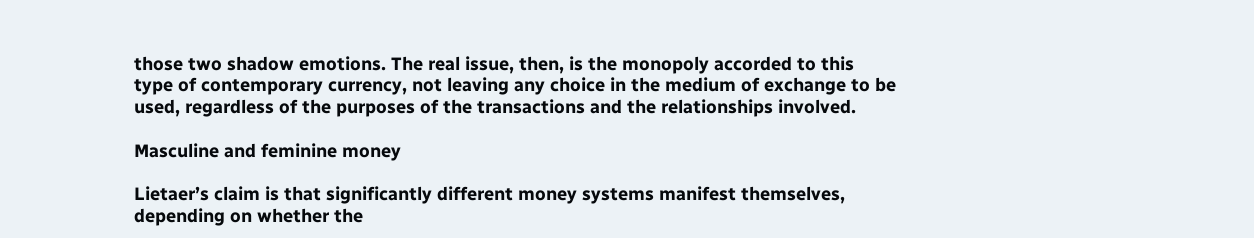those two shadow emotions. The real issue, then, is the monopoly accorded to this type of contemporary currency, not leaving any choice in the medium of exchange to be used, regardless of the purposes of the transactions and the relationships involved.

Masculine and feminine money

Lietaer’s claim is that significantly different money systems manifest themselves, depending on whether the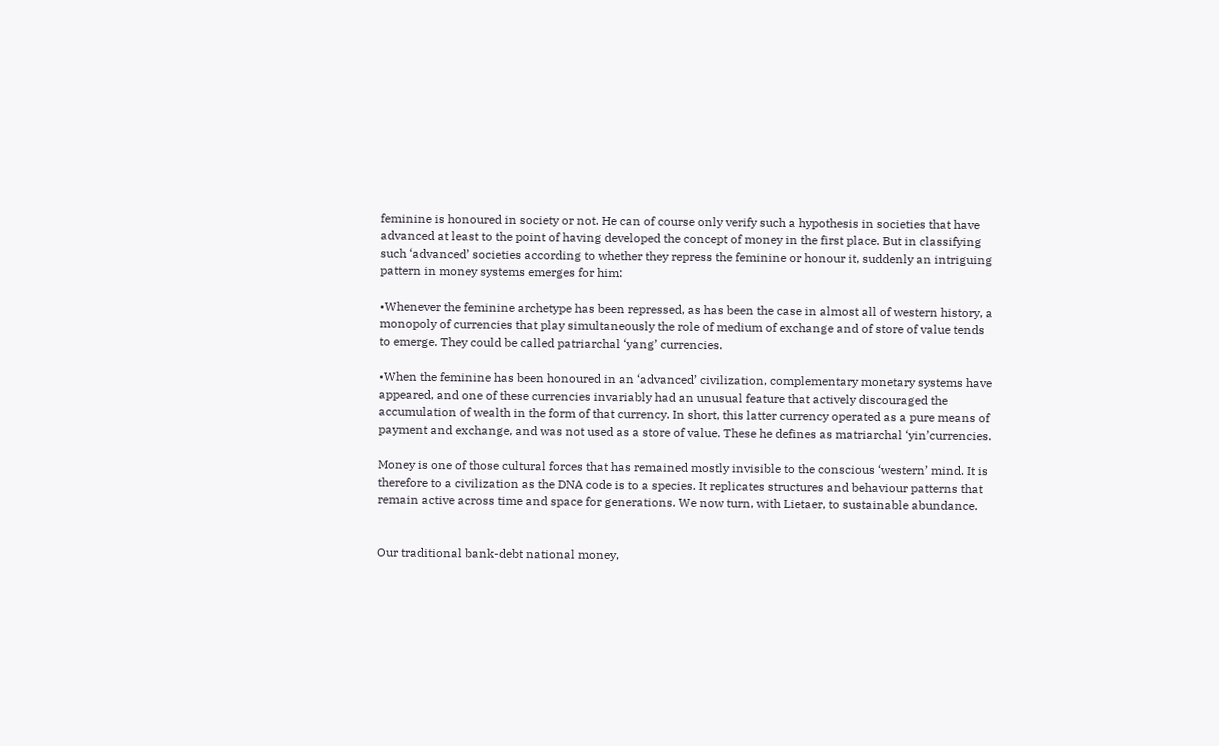feminine is honoured in society or not. He can of course only verify such a hypothesis in societies that have advanced at least to the point of having developed the concept of money in the first place. But in classifying such ‘advanced’ societies according to whether they repress the feminine or honour it, suddenly an intriguing pattern in money systems emerges for him:

•Whenever the feminine archetype has been repressed, as has been the case in almost all of western history, a monopoly of currencies that play simultaneously the role of medium of exchange and of store of value tends to emerge. They could be called patriarchal ‘yang’ currencies.

•When the feminine has been honoured in an ‘advanced’ civilization, complementary monetary systems have appeared, and one of these currencies invariably had an unusual feature that actively discouraged the accumulation of wealth in the form of that currency. In short, this latter currency operated as a pure means of payment and exchange, and was not used as a store of value. These he defines as matriarchal ‘yin’currencies.

Money is one of those cultural forces that has remained mostly invisible to the conscious ‘western’ mind. It is therefore to a civilization as the DNA code is to a species. It replicates structures and behaviour patterns that remain active across time and space for generations. We now turn, with Lietaer, to sustainable abundance.


Our traditional bank-debt national money,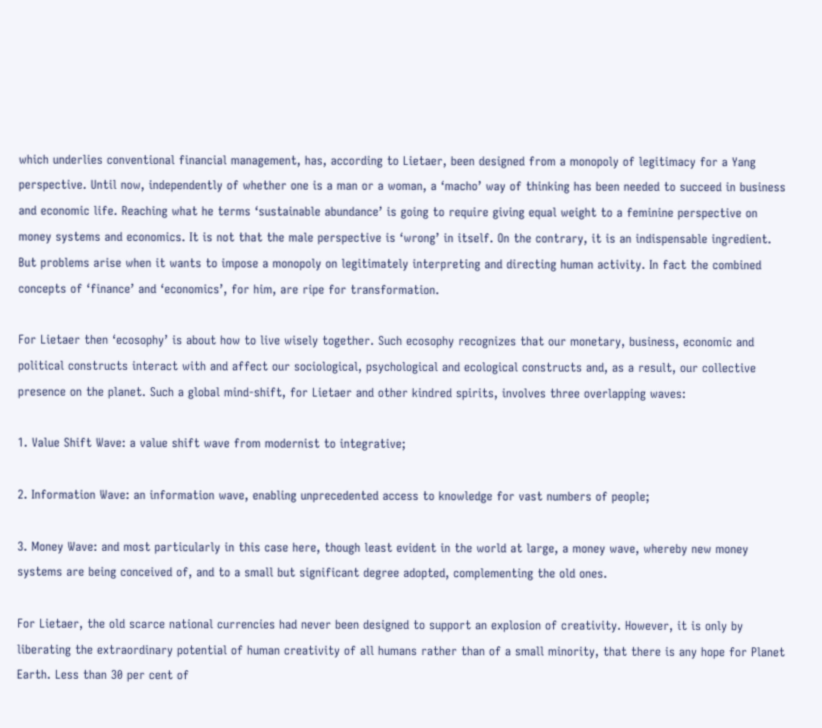which underlies conventional financial management, has, according to Lietaer, been designed from a monopoly of legitimacy for a Yang perspective. Until now, independently of whether one is a man or a woman, a ‘macho’ way of thinking has been needed to succeed in business and economic life. Reaching what he terms ‘sustainable abundance’ is going to require giving equal weight to a feminine perspective on money systems and economics. It is not that the male perspective is ‘wrong’ in itself. On the contrary, it is an indispensable ingredient. But problems arise when it wants to impose a monopoly on legitimately interpreting and directing human activity. In fact the combined concepts of ‘finance’ and ‘economics’, for him, are ripe for transformation.

For Lietaer then ‘ecosophy’ is about how to live wisely together. Such ecosophy recognizes that our monetary, business, economic and political constructs interact with and affect our sociological, psychological and ecological constructs and, as a result, our collective presence on the planet. Such a global mind-shift, for Lietaer and other kindred spirits, involves three overlapping waves:

1. Value Shift Wave: a value shift wave from modernist to integrative;

2. Information Wave: an information wave, enabling unprecedented access to knowledge for vast numbers of people;

3. Money Wave: and most particularly in this case here, though least evident in the world at large, a money wave, whereby new money systems are being conceived of, and to a small but significant degree adopted, complementing the old ones.

For Lietaer, the old scarce national currencies had never been designed to support an explosion of creativity. However, it is only by liberating the extraordinary potential of human creativity of all humans rather than of a small minority, that there is any hope for Planet Earth. Less than 30 per cent of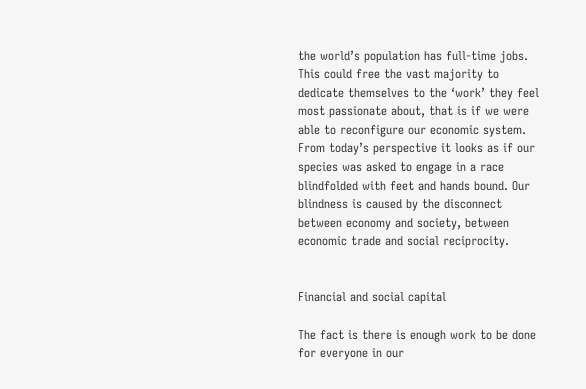the world’s population has full-time jobs. This could free the vast majority to dedicate themselves to the ‘work’ they feel most passionate about, that is if we were able to reconfigure our economic system. From today’s perspective it looks as if our species was asked to engage in a race blindfolded with feet and hands bound. Our blindness is caused by the disconnect between economy and society, between economic trade and social reciprocity.


Financial and social capital

The fact is there is enough work to be done for everyone in our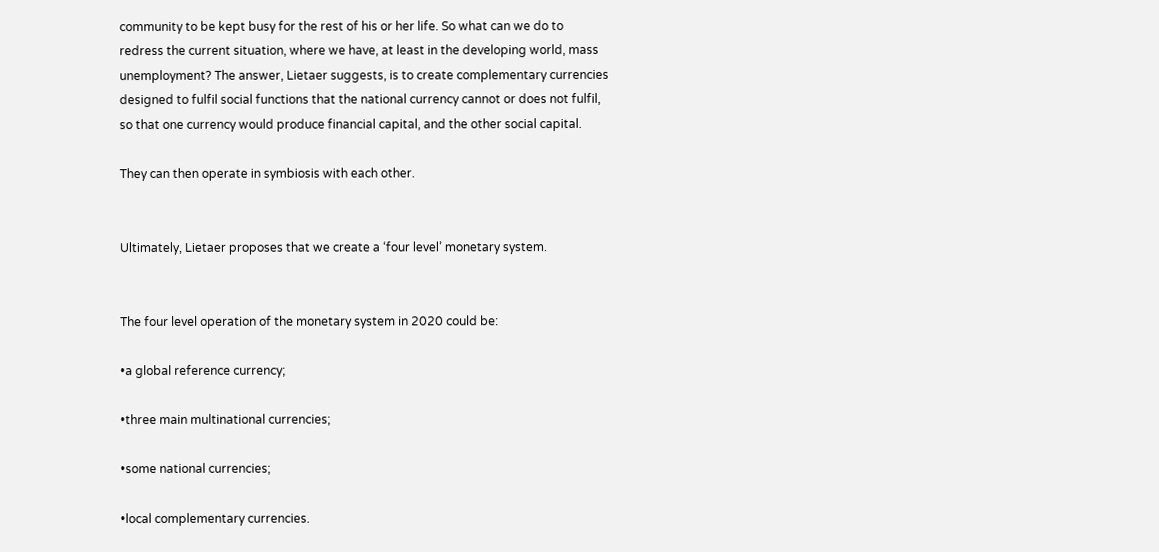community to be kept busy for the rest of his or her life. So what can we do to redress the current situation, where we have, at least in the developing world, mass unemployment? The answer, Lietaer suggests, is to create complementary currencies designed to fulfil social functions that the national currency cannot or does not fulfil, so that one currency would produce financial capital, and the other social capital.

They can then operate in symbiosis with each other.


Ultimately, Lietaer proposes that we create a ‘four level’ monetary system.


The four level operation of the monetary system in 2020 could be:

•a global reference currency;

•three main multinational currencies;

•some national currencies;

•local complementary currencies.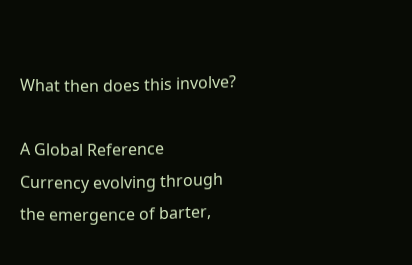What then does this involve?

A Global Reference Currency evolving through the emergence of barter,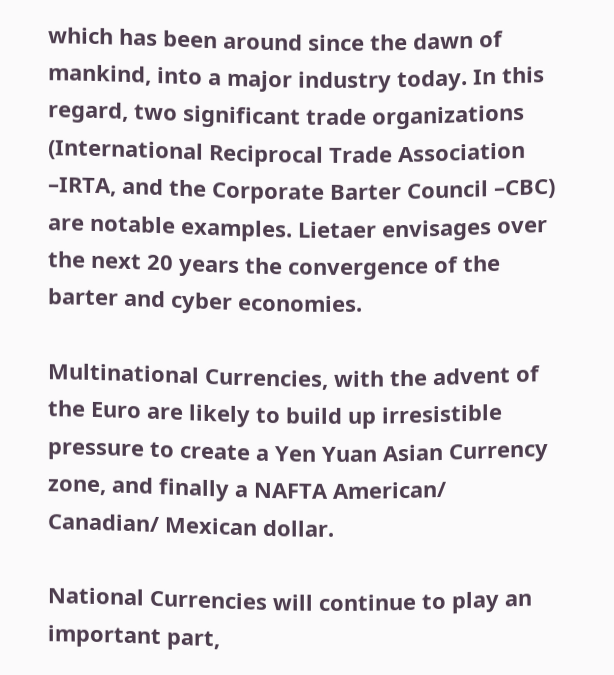which has been around since the dawn of mankind, into a major industry today. In this regard, two significant trade organizations (International Reciprocal Trade Association –IRTA, and the Corporate Barter Council –CBC) are notable examples. Lietaer envisages over the next 20 years the convergence of the barter and cyber economies.

Multinational Currencies, with the advent of the Euro are likely to build up irresistible pressure to create a Yen Yuan Asian Currency zone, and finally a NAFTA American/ Canadian/ Mexican dollar.

National Currencies will continue to play an important part,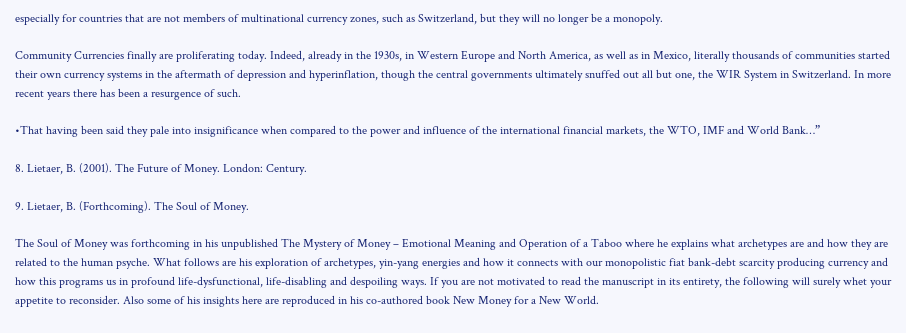especially for countries that are not members of multinational currency zones, such as Switzerland, but they will no longer be a monopoly.

Community Currencies finally are proliferating today. Indeed, already in the 1930s, in Western Europe and North America, as well as in Mexico, literally thousands of communities started their own currency systems in the aftermath of depression and hyperinflation, though the central governments ultimately snuffed out all but one, the WIR System in Switzerland. In more recent years there has been a resurgence of such.

•That having been said they pale into insignificance when compared to the power and influence of the international financial markets, the WTO, IMF and World Bank…”

8. Lietaer, B. (2001). The Future of Money. London: Century.

9. Lietaer, B. (Forthcoming). The Soul of Money.

The Soul of Money was forthcoming in his unpublished The Mystery of Money – Emotional Meaning and Operation of a Taboo where he explains what archetypes are and how they are related to the human psyche. What follows are his exploration of archetypes, yin-yang energies and how it connects with our monopolistic fiat bank-debt scarcity producing currency and how this programs us in profound life-dysfunctional, life-disabling and despoiling ways. If you are not motivated to read the manuscript in its entirety, the following will surely whet your appetite to reconsider. Also some of his insights here are reproduced in his co-authored book New Money for a New World.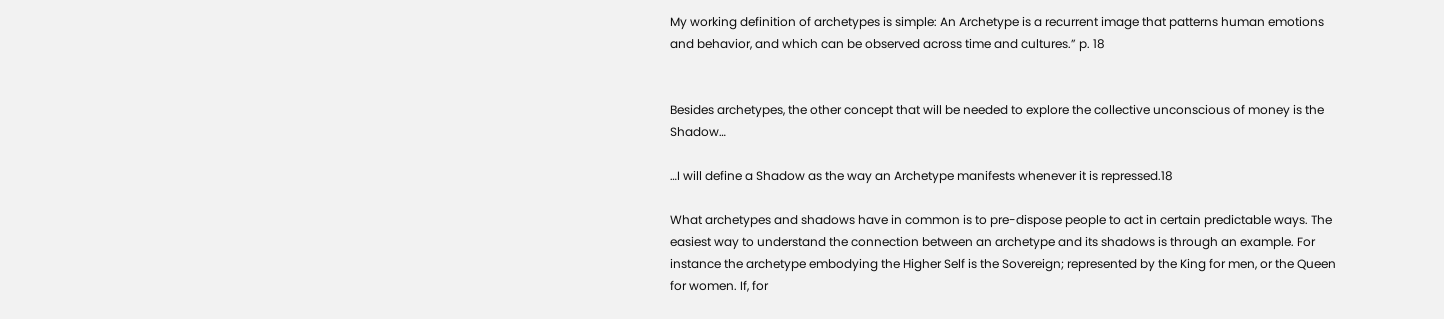My working definition of archetypes is simple: An Archetype is a recurrent image that patterns human emotions and behavior, and which can be observed across time and cultures.” p. 18


Besides archetypes, the other concept that will be needed to explore the collective unconscious of money is the Shadow…

…I will define a Shadow as the way an Archetype manifests whenever it is repressed.18

What archetypes and shadows have in common is to pre-dispose people to act in certain predictable ways. The easiest way to understand the connection between an archetype and its shadows is through an example. For instance the archetype embodying the Higher Self is the Sovereign; represented by the King for men, or the Queen for women. If, for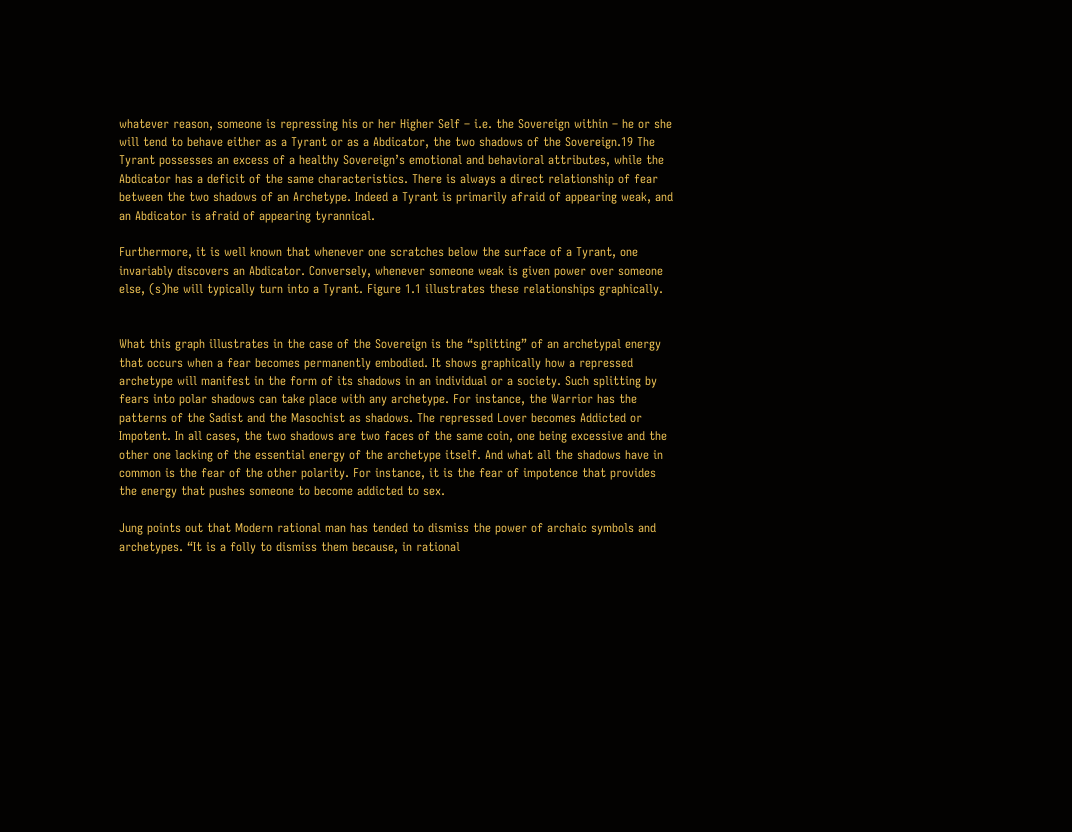whatever reason, someone is repressing his or her Higher Self – i.e. the Sovereign within – he or she will tend to behave either as a Tyrant or as a Abdicator, the two shadows of the Sovereign.19 The Tyrant possesses an excess of a healthy Sovereign’s emotional and behavioral attributes, while the Abdicator has a deficit of the same characteristics. There is always a direct relationship of fear between the two shadows of an Archetype. Indeed a Tyrant is primarily afraid of appearing weak, and an Abdicator is afraid of appearing tyrannical.

Furthermore, it is well known that whenever one scratches below the surface of a Tyrant, one invariably discovers an Abdicator. Conversely, whenever someone weak is given power over someone else, (s)he will typically turn into a Tyrant. Figure 1.1 illustrates these relationships graphically.


What this graph illustrates in the case of the Sovereign is the “splitting” of an archetypal energy that occurs when a fear becomes permanently embodied. It shows graphically how a repressed archetype will manifest in the form of its shadows in an individual or a society. Such splitting by fears into polar shadows can take place with any archetype. For instance, the Warrior has the patterns of the Sadist and the Masochist as shadows. The repressed Lover becomes Addicted or Impotent. In all cases, the two shadows are two faces of the same coin, one being excessive and the other one lacking of the essential energy of the archetype itself. And what all the shadows have in common is the fear of the other polarity. For instance, it is the fear of impotence that provides the energy that pushes someone to become addicted to sex.

Jung points out that Modern rational man has tended to dismiss the power of archaic symbols and archetypes. “It is a folly to dismiss them because, in rational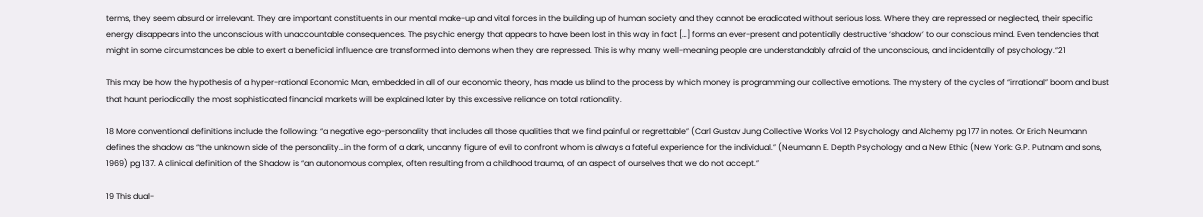terms, they seem absurd or irrelevant. They are important constituents in our mental make-up and vital forces in the building up of human society and they cannot be eradicated without serious loss. Where they are repressed or neglected, their specific energy disappears into the unconscious with unaccountable consequences. The psychic energy that appears to have been lost in this way in fact […] forms an ever-present and potentially destructive ‘shadow’ to our conscious mind. Even tendencies that might in some circumstances be able to exert a beneficial influence are transformed into demons when they are repressed. This is why many well-meaning people are understandably afraid of the unconscious, and incidentally of psychology.”21

This may be how the hypothesis of a hyper-rational Economic Man, embedded in all of our economic theory, has made us blind to the process by which money is programming our collective emotions. The mystery of the cycles of “irrational” boom and bust that haunt periodically the most sophisticated financial markets will be explained later by this excessive reliance on total rationality.

18 More conventional definitions include the following: “a negative ego-personality that includes all those qualities that we find painful or regrettable” (Carl Gustav Jung Collective Works Vol 12 Psychology and Alchemy pg 177 in notes. Or Erich Neumann defines the shadow as “the unknown side of the personality…in the form of a dark, uncanny figure of evil to confront whom is always a fateful experience for the individual.” (Neumann E. Depth Psychology and a New Ethic (New York: G.P. Putnam and sons, 1969) pg 137. A clinical definition of the Shadow is “an autonomous complex, often resulting from a childhood trauma, of an aspect of ourselves that we do not accept.”

19 This dual-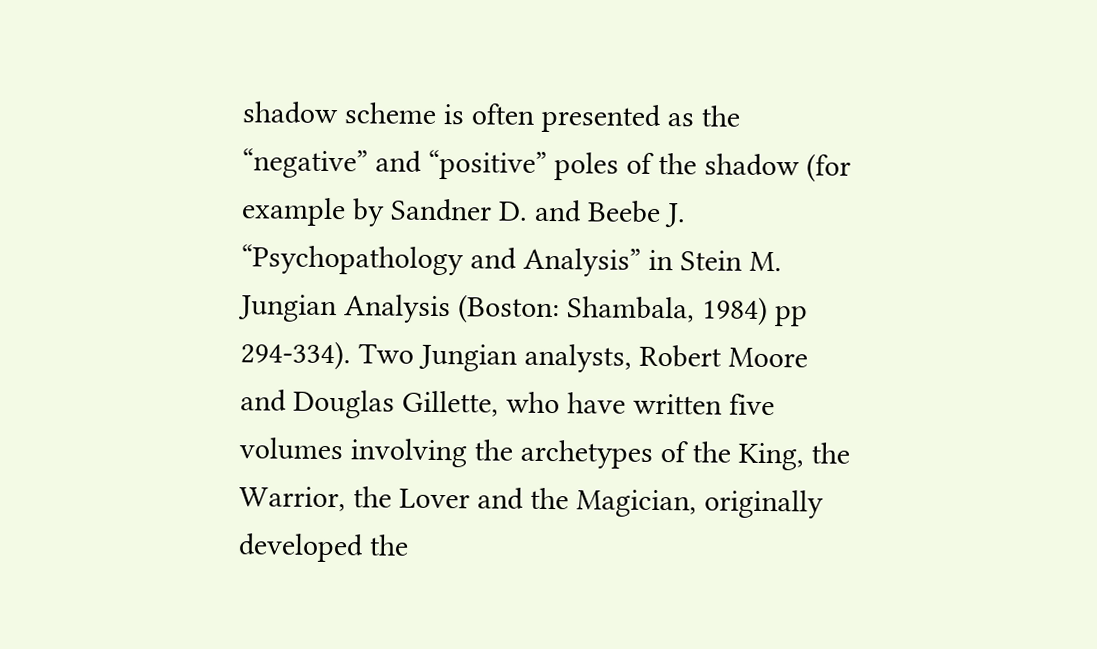shadow scheme is often presented as the “negative” and “positive” poles of the shadow (for example by Sandner D. and Beebe J. “Psychopathology and Analysis” in Stein M. Jungian Analysis (Boston: Shambala, 1984) pp 294-334). Two Jungian analysts, Robert Moore and Douglas Gillette, who have written five volumes involving the archetypes of the King, the Warrior, the Lover and the Magician, originally developed the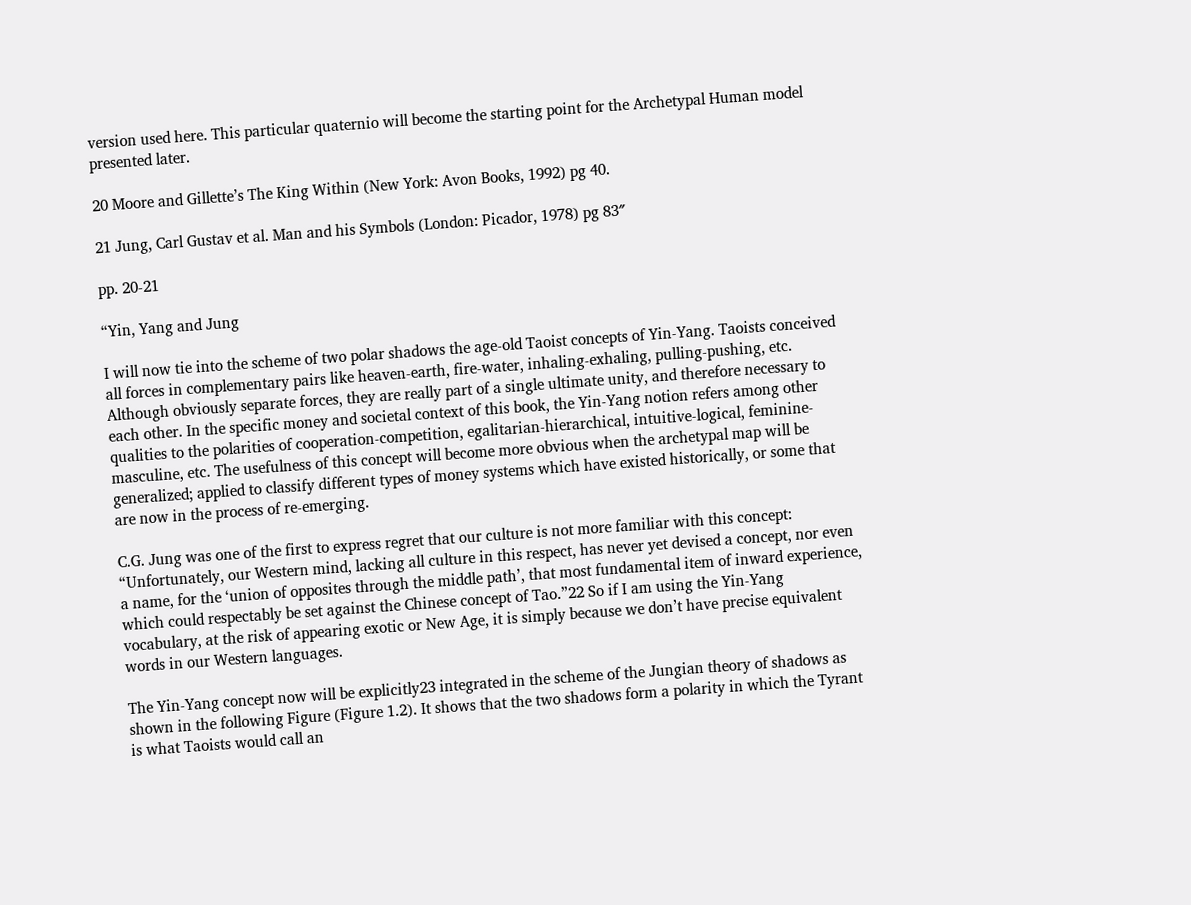version used here. This particular quaternio will become the starting point for the Archetypal Human model presented later.

20 Moore and Gillette’s The King Within (New York: Avon Books, 1992) pg 40.

21 Jung, Carl Gustav et al. Man and his Symbols (London: Picador, 1978) pg 83″

pp. 20-21

“Yin, Yang and Jung

I will now tie into the scheme of two polar shadows the age-old Taoist concepts of Yin-Yang. Taoists conceived all forces in complementary pairs like heaven-earth, fire-water, inhaling-exhaling, pulling-pushing, etc. Although obviously separate forces, they are really part of a single ultimate unity, and therefore necessary to each other. In the specific money and societal context of this book, the Yin-Yang notion refers among other qualities to the polarities of cooperation-competition, egalitarian-hierarchical, intuitive-logical, feminine-masculine, etc. The usefulness of this concept will become more obvious when the archetypal map will be generalized; applied to classify different types of money systems which have existed historically, or some that are now in the process of re-emerging.

C.G. Jung was one of the first to express regret that our culture is not more familiar with this concept: “Unfortunately, our Western mind, lacking all culture in this respect, has never yet devised a concept, nor even a name, for the ‘union of opposites through the middle path’, that most fundamental item of inward experience, which could respectably be set against the Chinese concept of Tao.”22 So if I am using the Yin-Yang vocabulary, at the risk of appearing exotic or New Age, it is simply because we don’t have precise equivalent words in our Western languages.

The Yin-Yang concept now will be explicitly23 integrated in the scheme of the Jungian theory of shadows as shown in the following Figure (Figure 1.2). It shows that the two shadows form a polarity in which the Tyrant is what Taoists would call an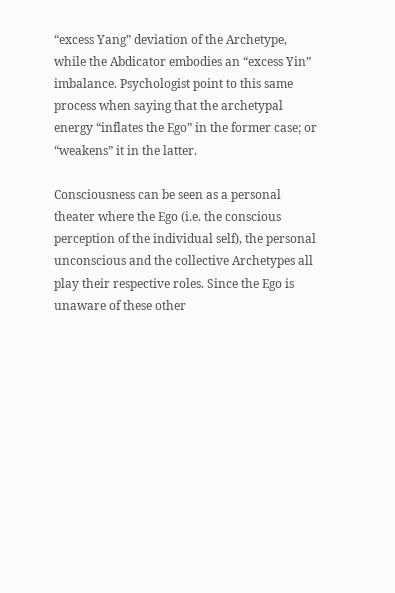“excess Yang” deviation of the Archetype, while the Abdicator embodies an “excess Yin” imbalance. Psychologist point to this same process when saying that the archetypal energy “inflates the Ego” in the former case; or “weakens” it in the latter.

Consciousness can be seen as a personal theater where the Ego (i.e. the conscious perception of the individual self), the personal unconscious and the collective Archetypes all play their respective roles. Since the Ego is unaware of these other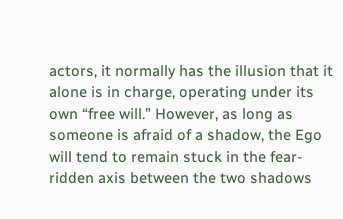actors, it normally has the illusion that it alone is in charge, operating under its own “free will.” However, as long as someone is afraid of a shadow, the Ego will tend to remain stuck in the fear-ridden axis between the two shadows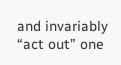and invariably “act out” one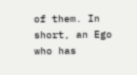of them. In short, an Ego who has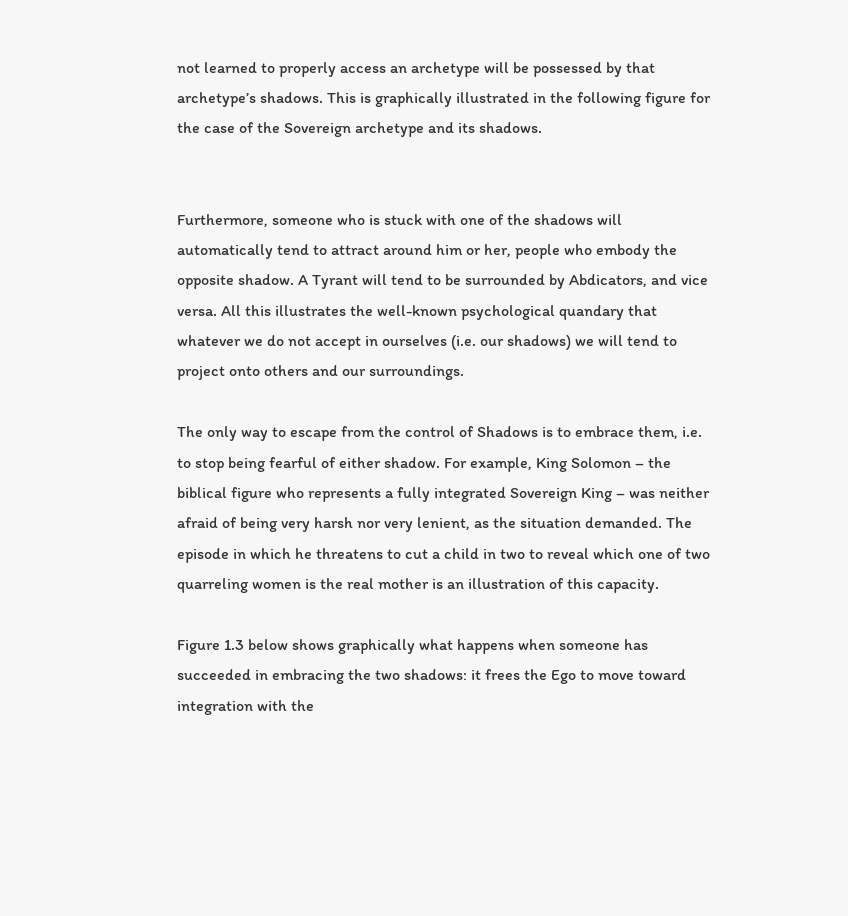not learned to properly access an archetype will be possessed by that archetype’s shadows. This is graphically illustrated in the following figure for the case of the Sovereign archetype and its shadows.


Furthermore, someone who is stuck with one of the shadows will automatically tend to attract around him or her, people who embody the opposite shadow. A Tyrant will tend to be surrounded by Abdicators, and vice versa. All this illustrates the well-known psychological quandary that whatever we do not accept in ourselves (i.e. our shadows) we will tend to project onto others and our surroundings.

The only way to escape from the control of Shadows is to embrace them, i.e. to stop being fearful of either shadow. For example, King Solomon – the biblical figure who represents a fully integrated Sovereign King – was neither afraid of being very harsh nor very lenient, as the situation demanded. The episode in which he threatens to cut a child in two to reveal which one of two quarreling women is the real mother is an illustration of this capacity.

Figure 1.3 below shows graphically what happens when someone has succeeded in embracing the two shadows: it frees the Ego to move toward integration with the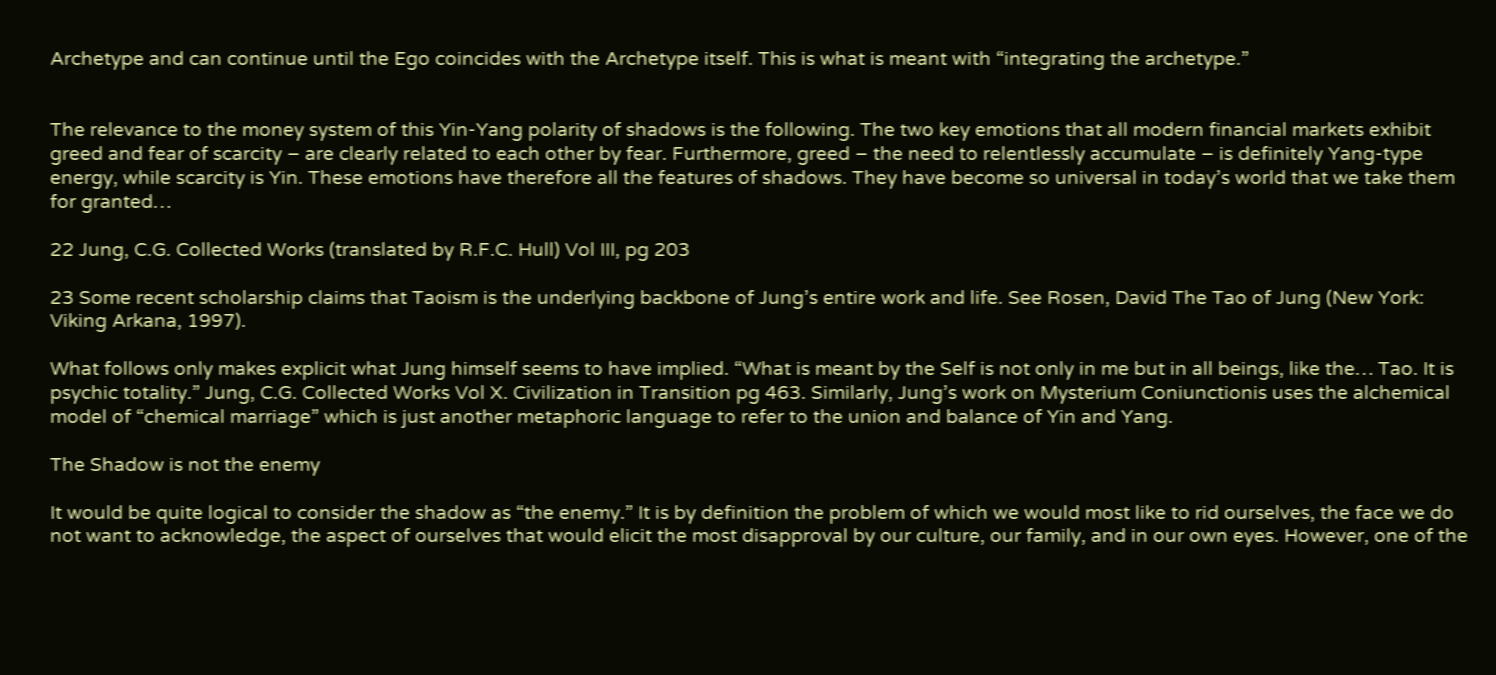Archetype and can continue until the Ego coincides with the Archetype itself. This is what is meant with “integrating the archetype.”


The relevance to the money system of this Yin-Yang polarity of shadows is the following. The two key emotions that all modern financial markets exhibit greed and fear of scarcity – are clearly related to each other by fear. Furthermore, greed – the need to relentlessly accumulate – is definitely Yang-type energy, while scarcity is Yin. These emotions have therefore all the features of shadows. They have become so universal in today’s world that we take them for granted…

22 Jung, C.G. Collected Works (translated by R.F.C. Hull) Vol III, pg 203

23 Some recent scholarship claims that Taoism is the underlying backbone of Jung’s entire work and life. See Rosen, David The Tao of Jung (New York: Viking Arkana, 1997).

What follows only makes explicit what Jung himself seems to have implied. “What is meant by the Self is not only in me but in all beings, like the… Tao. It is psychic totality.” Jung, C.G. Collected Works Vol X. Civilization in Transition pg 463. Similarly, Jung’s work on Mysterium Coniunctionis uses the alchemical model of “chemical marriage” which is just another metaphoric language to refer to the union and balance of Yin and Yang.

The Shadow is not the enemy

It would be quite logical to consider the shadow as “the enemy.” It is by definition the problem of which we would most like to rid ourselves, the face we do not want to acknowledge, the aspect of ourselves that would elicit the most disapproval by our culture, our family, and in our own eyes. However, one of the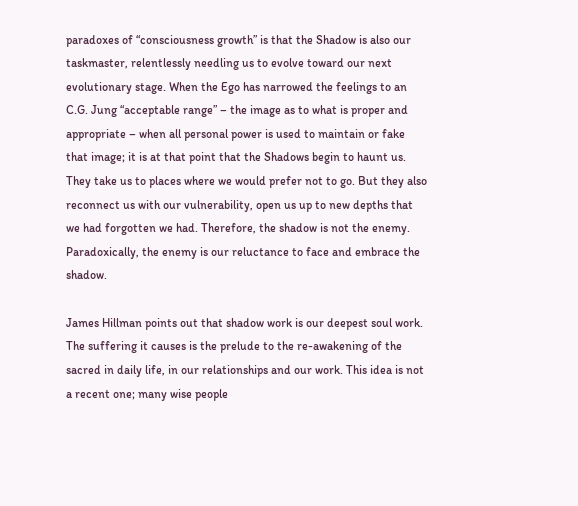paradoxes of “consciousness growth” is that the Shadow is also our taskmaster, relentlessly needling us to evolve toward our next evolutionary stage. When the Ego has narrowed the feelings to an C.G. Jung “acceptable range” – the image as to what is proper and appropriate – when all personal power is used to maintain or fake that image; it is at that point that the Shadows begin to haunt us. They take us to places where we would prefer not to go. But they also reconnect us with our vulnerability, open us up to new depths that we had forgotten we had. Therefore, the shadow is not the enemy. Paradoxically, the enemy is our reluctance to face and embrace the shadow.

James Hillman points out that shadow work is our deepest soul work. The suffering it causes is the prelude to the re-awakening of the sacred in daily life, in our relationships and our work. This idea is not a recent one; many wise people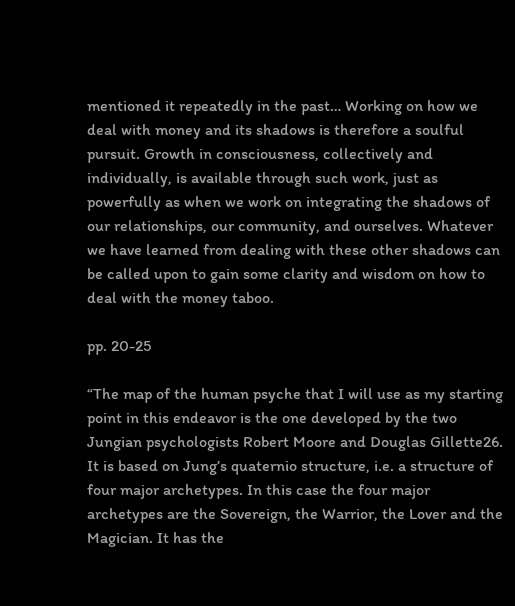mentioned it repeatedly in the past… Working on how we deal with money and its shadows is therefore a soulful pursuit. Growth in consciousness, collectively and individually, is available through such work, just as powerfully as when we work on integrating the shadows of our relationships, our community, and ourselves. Whatever we have learned from dealing with these other shadows can be called upon to gain some clarity and wisdom on how to deal with the money taboo.

pp. 20-25

“The map of the human psyche that I will use as my starting point in this endeavor is the one developed by the two Jungian psychologists Robert Moore and Douglas Gillette26. It is based on Jung’s quaternio structure, i.e. a structure of four major archetypes. In this case the four major archetypes are the Sovereign, the Warrior, the Lover and the Magician. It has the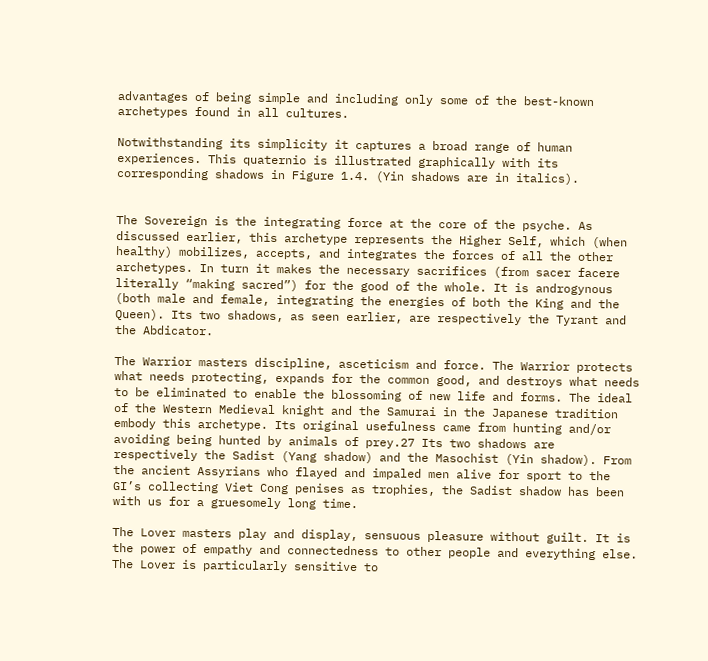advantages of being simple and including only some of the best-known archetypes found in all cultures.

Notwithstanding its simplicity it captures a broad range of human experiences. This quaternio is illustrated graphically with its corresponding shadows in Figure 1.4. (Yin shadows are in italics).


The Sovereign is the integrating force at the core of the psyche. As discussed earlier, this archetype represents the Higher Self, which (when healthy) mobilizes, accepts, and integrates the forces of all the other archetypes. In turn it makes the necessary sacrifices (from sacer facere literally “making sacred”) for the good of the whole. It is androgynous (both male and female, integrating the energies of both the King and the Queen). Its two shadows, as seen earlier, are respectively the Tyrant and the Abdicator.

The Warrior masters discipline, asceticism and force. The Warrior protects what needs protecting, expands for the common good, and destroys what needs to be eliminated to enable the blossoming of new life and forms. The ideal of the Western Medieval knight and the Samurai in the Japanese tradition embody this archetype. Its original usefulness came from hunting and/or avoiding being hunted by animals of prey.27 Its two shadows are respectively the Sadist (Yang shadow) and the Masochist (Yin shadow). From the ancient Assyrians who flayed and impaled men alive for sport to the GI’s collecting Viet Cong penises as trophies, the Sadist shadow has been with us for a gruesomely long time.

The Lover masters play and display, sensuous pleasure without guilt. It is the power of empathy and connectedness to other people and everything else. The Lover is particularly sensitive to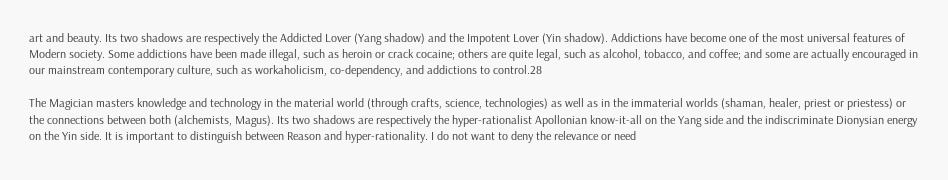art and beauty. Its two shadows are respectively the Addicted Lover (Yang shadow) and the Impotent Lover (Yin shadow). Addictions have become one of the most universal features of Modern society. Some addictions have been made illegal, such as heroin or crack cocaine; others are quite legal, such as alcohol, tobacco, and coffee; and some are actually encouraged in our mainstream contemporary culture, such as workaholicism, co-dependency, and addictions to control.28

The Magician masters knowledge and technology in the material world (through crafts, science, technologies) as well as in the immaterial worlds (shaman, healer, priest or priestess) or the connections between both (alchemists, Magus). Its two shadows are respectively the hyper-rationalist Apollonian know-it-all on the Yang side and the indiscriminate Dionysian energy on the Yin side. It is important to distinguish between Reason and hyper-rationality. I do not want to deny the relevance or need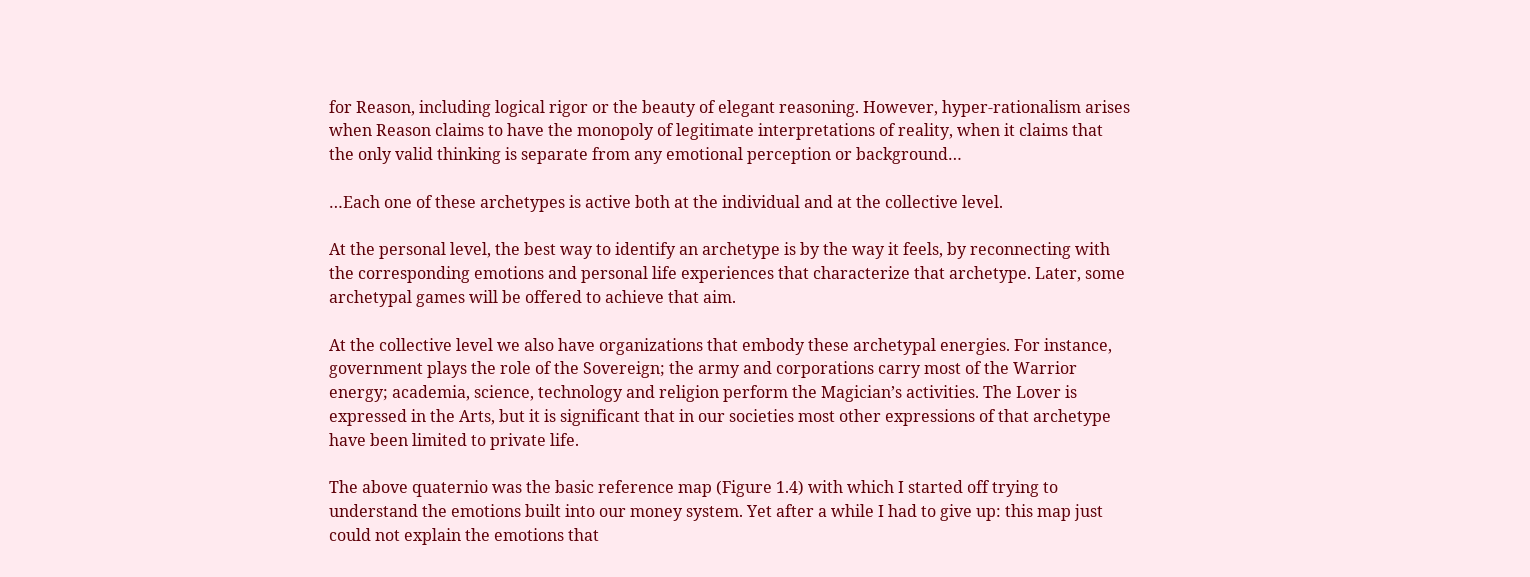for Reason, including logical rigor or the beauty of elegant reasoning. However, hyper-rationalism arises when Reason claims to have the monopoly of legitimate interpretations of reality, when it claims that the only valid thinking is separate from any emotional perception or background…

…Each one of these archetypes is active both at the individual and at the collective level.

At the personal level, the best way to identify an archetype is by the way it feels, by reconnecting with the corresponding emotions and personal life experiences that characterize that archetype. Later, some archetypal games will be offered to achieve that aim.

At the collective level we also have organizations that embody these archetypal energies. For instance, government plays the role of the Sovereign; the army and corporations carry most of the Warrior energy; academia, science, technology and religion perform the Magician’s activities. The Lover is expressed in the Arts, but it is significant that in our societies most other expressions of that archetype have been limited to private life.

The above quaternio was the basic reference map (Figure 1.4) with which I started off trying to understand the emotions built into our money system. Yet after a while I had to give up: this map just could not explain the emotions that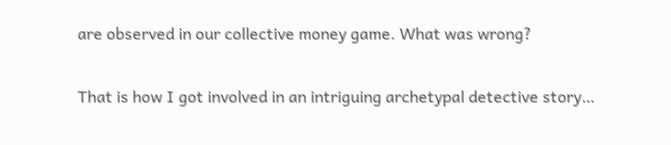are observed in our collective money game. What was wrong?

That is how I got involved in an intriguing archetypal detective story…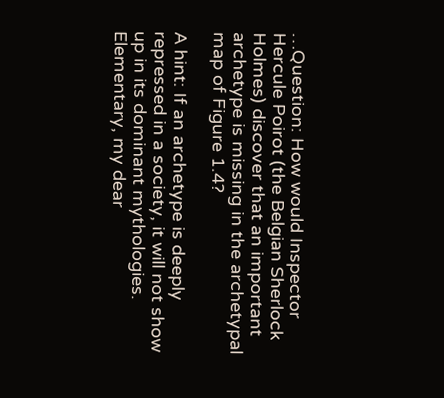…Question: How would Inspector Hercule Poirot (the Belgian Sherlock Holmes) discover that an important archetype is missing in the archetypal map of Figure 1.4?

A hint: If an archetype is deeply repressed in a society, it will not show up in its dominant mythologies. Elementary, my dear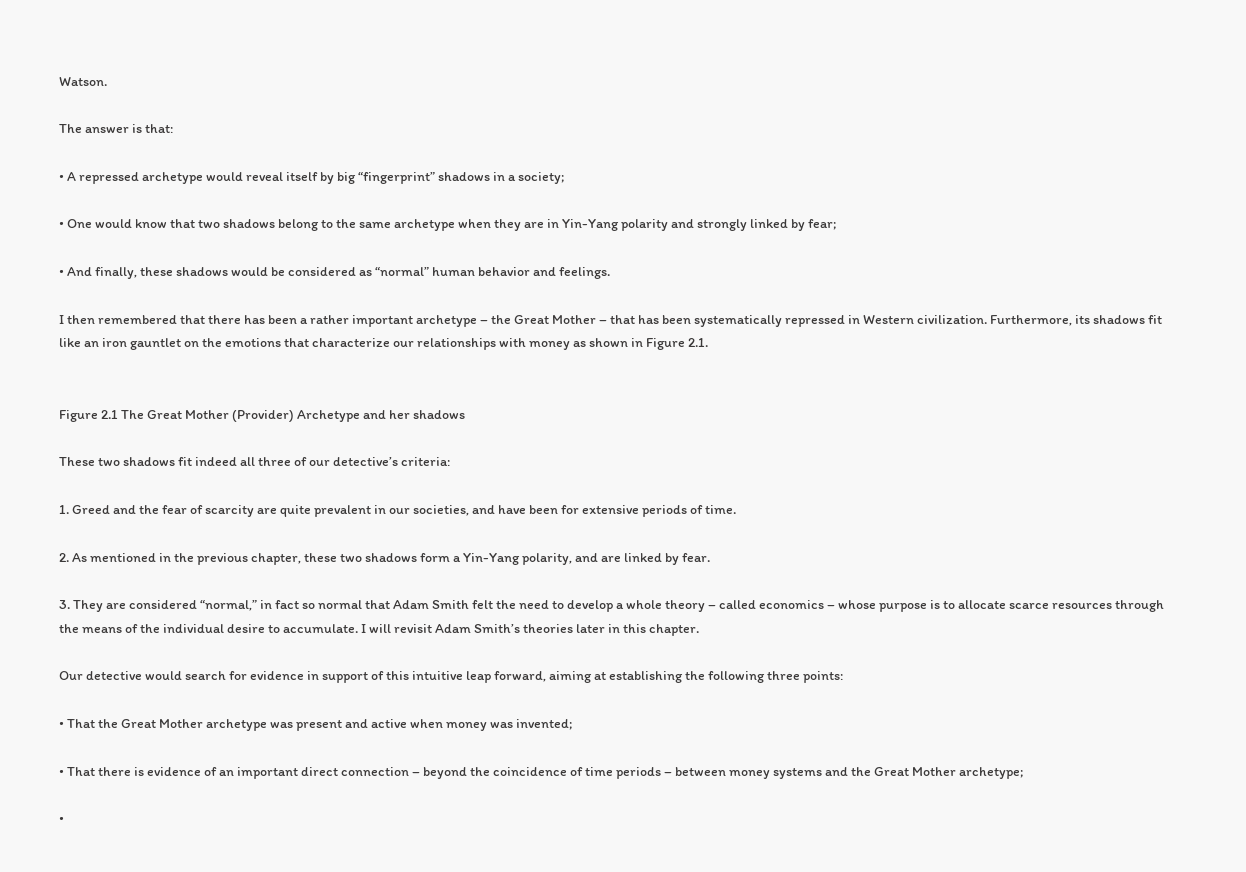Watson.

The answer is that:

• A repressed archetype would reveal itself by big “fingerprint” shadows in a society;

• One would know that two shadows belong to the same archetype when they are in Yin-Yang polarity and strongly linked by fear;

• And finally, these shadows would be considered as “normal” human behavior and feelings.

I then remembered that there has been a rather important archetype – the Great Mother – that has been systematically repressed in Western civilization. Furthermore, its shadows fit like an iron gauntlet on the emotions that characterize our relationships with money as shown in Figure 2.1.


Figure 2.1 The Great Mother (Provider) Archetype and her shadows

These two shadows fit indeed all three of our detective’s criteria:

1. Greed and the fear of scarcity are quite prevalent in our societies, and have been for extensive periods of time.

2. As mentioned in the previous chapter, these two shadows form a Yin-Yang polarity, and are linked by fear.

3. They are considered “normal,” in fact so normal that Adam Smith felt the need to develop a whole theory – called economics – whose purpose is to allocate scarce resources through the means of the individual desire to accumulate. I will revisit Adam Smith’s theories later in this chapter.

Our detective would search for evidence in support of this intuitive leap forward, aiming at establishing the following three points:

• That the Great Mother archetype was present and active when money was invented;

• That there is evidence of an important direct connection – beyond the coincidence of time periods – between money systems and the Great Mother archetype;

•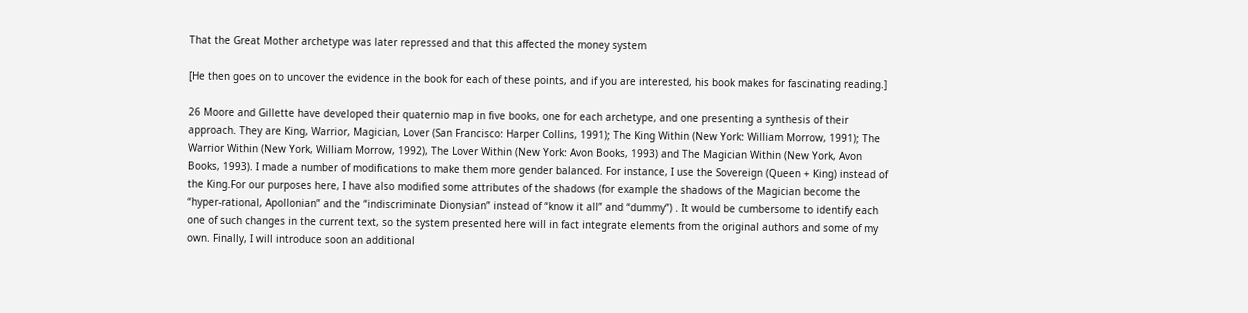That the Great Mother archetype was later repressed and that this affected the money system

[He then goes on to uncover the evidence in the book for each of these points, and if you are interested, his book makes for fascinating reading.]

26 Moore and Gillette have developed their quaternio map in five books, one for each archetype, and one presenting a synthesis of their approach. They are King, Warrior, Magician, Lover (San Francisco: Harper Collins, 1991); The King Within (New York: William Morrow, 1991); The Warrior Within (New York, William Morrow, 1992), The Lover Within (New York: Avon Books, 1993) and The Magician Within (New York, Avon Books, 1993). I made a number of modifications to make them more gender balanced. For instance, I use the Sovereign (Queen + King) instead of the King.For our purposes here, I have also modified some attributes of the shadows (for example the shadows of the Magician become the “hyper-rational, Apollonian” and the “indiscriminate Dionysian” instead of “know it all” and “dummy”) . It would be cumbersome to identify each one of such changes in the current text, so the system presented here will in fact integrate elements from the original authors and some of my own. Finally, I will introduce soon an additional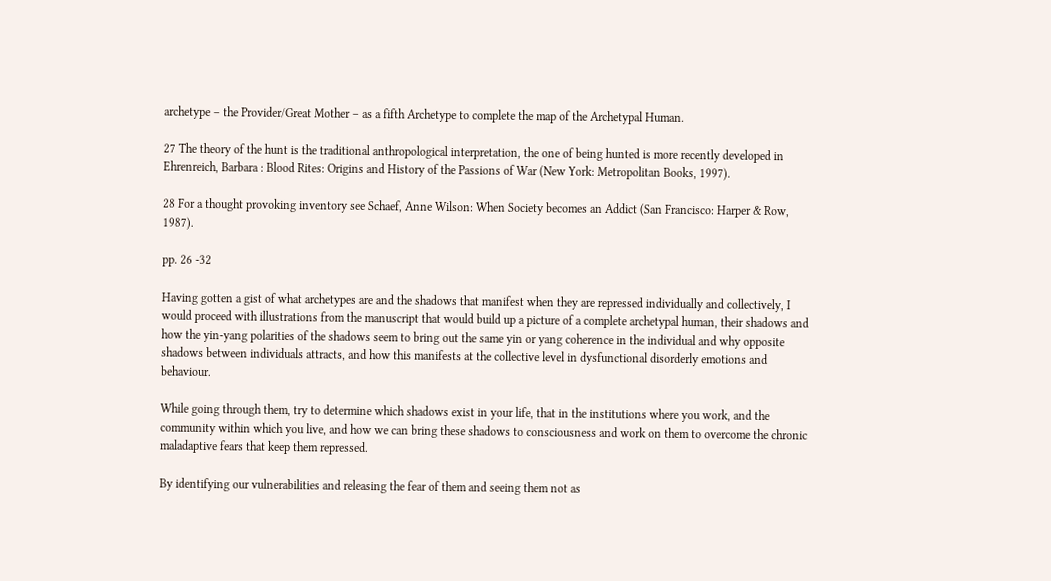archetype – the Provider/Great Mother – as a fifth Archetype to complete the map of the Archetypal Human.

27 The theory of the hunt is the traditional anthropological interpretation, the one of being hunted is more recently developed in Ehrenreich, Barbara : Blood Rites: Origins and History of the Passions of War (New York: Metropolitan Books, 1997).

28 For a thought provoking inventory see Schaef, Anne Wilson: When Society becomes an Addict (San Francisco: Harper & Row, 1987).

pp. 26 -32

Having gotten a gist of what archetypes are and the shadows that manifest when they are repressed individually and collectively, I would proceed with illustrations from the manuscript that would build up a picture of a complete archetypal human, their shadows and how the yin-yang polarities of the shadows seem to bring out the same yin or yang coherence in the individual and why opposite shadows between individuals attracts, and how this manifests at the collective level in dysfunctional disorderly emotions and behaviour.

While going through them, try to determine which shadows exist in your life, that in the institutions where you work, and the community within which you live, and how we can bring these shadows to consciousness and work on them to overcome the chronic maladaptive fears that keep them repressed.

By identifying our vulnerabilities and releasing the fear of them and seeing them not as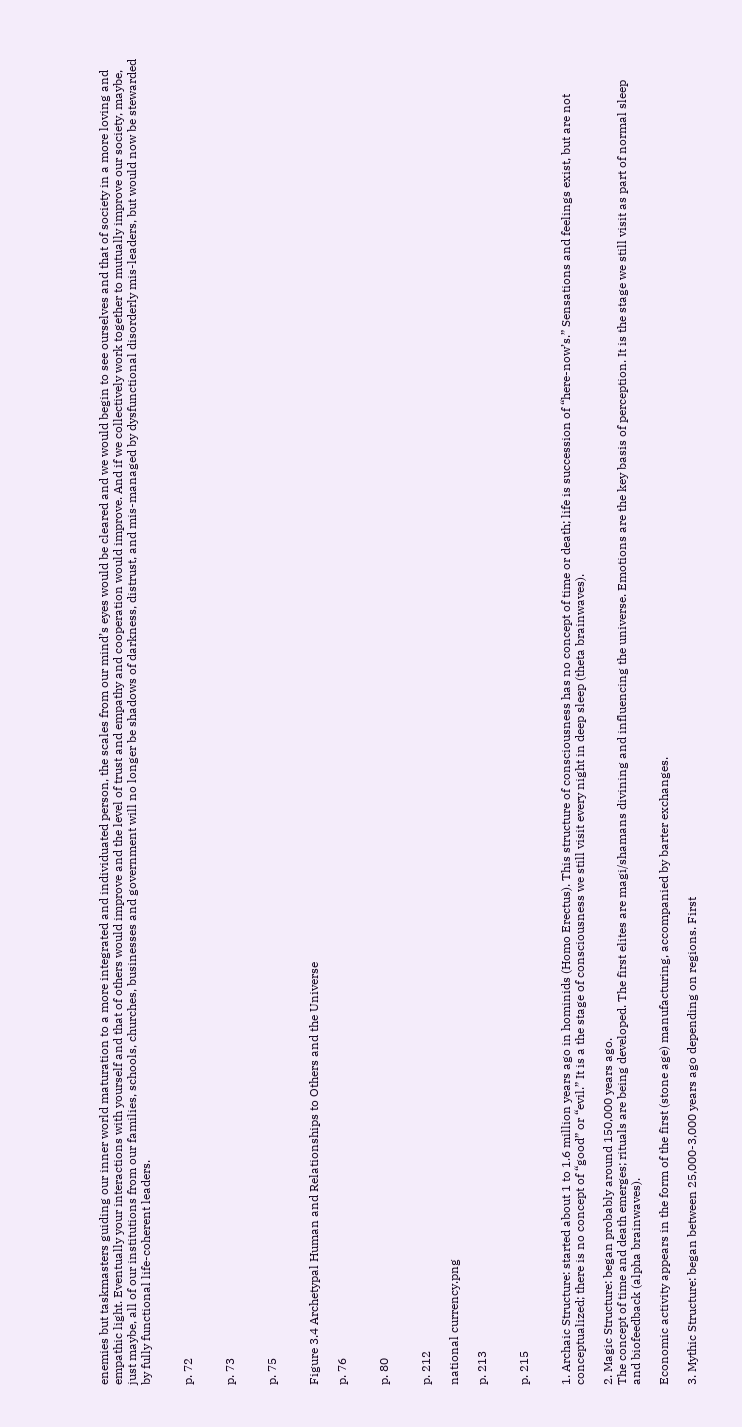enemies but taskmasters guiding our inner world maturation to a more integrated and individuated person, the scales from our mind’s eyes would be cleared and we would begin to see ourselves and that of society in a more loving and empathic light. Eventually your interactions with yourself and that of others would improve and the level of trust and empathy and cooperation would improve. And if we collectively work together to mutually improve our society, maybe, just maybe, all of our institutions from our families, schools, churches, businesses and government will no longer be shadows of darkness, distrust, and mis-managed by dysfunctional disorderly mis-leaders, but would now be stewarded by fully functional life-coherent leaders.


p. 72


p. 73


p. 75


Figure 3.4 Archetypal Human and Relationships to Others and the Universe

p. 76


p. 80


p. 212

national currency.png

p. 213


p. 215


1. Archaic Structure: started about 1 to 1.6 million years ago in hominids (Homo Erectus). This structure of consciousness has no concept of time or death; life is succession of “here-now’s.” Sensations and feelings exist, but are not conceptualized; there is no concept of “good” or “evil.” It is a the stage of consciousness we still visit every night in deep sleep (theta brainwaves).

2. Magic Structure: began probably around 150,000 years ago.
The concept of time and death emerges; rituals are being developed. The first elites are magi/shamans divining and influencing the universe. Emotions are the key basis of perception. It is the stage we still visit as part of normal sleep and biofeedback (alpha brainwaves).

Economic activity appears in the form of the first (stone age) manufacturing, accompanied by barter exchanges.

3. Mythic Structure: began between 25,000-3,000 years ago depending on regions. First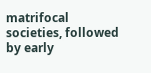matrifocal societies, followed by early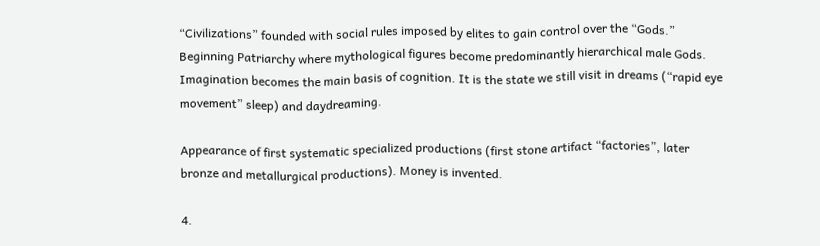“Civilizations” founded with social rules imposed by elites to gain control over the “Gods.” Beginning Patriarchy where mythological figures become predominantly hierarchical male Gods. Imagination becomes the main basis of cognition. It is the state we still visit in dreams (“rapid eye movement” sleep) and daydreaming.

Appearance of first systematic specialized productions (first stone artifact “factories”, later bronze and metallurgical productions). Money is invented.

4.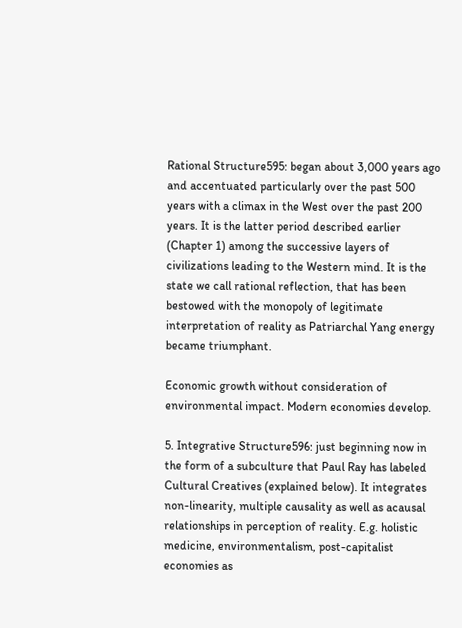Rational Structure595: began about 3,000 years ago and accentuated particularly over the past 500 years with a climax in the West over the past 200 years. It is the latter period described earlier (Chapter 1) among the successive layers of civilizations leading to the Western mind. It is the state we call rational reflection, that has been bestowed with the monopoly of legitimate interpretation of reality as Patriarchal Yang energy became triumphant.

Economic growth without consideration of environmental impact. Modern economies develop.

5. Integrative Structure596: just beginning now in the form of a subculture that Paul Ray has labeled Cultural Creatives (explained below). It integrates non-linearity, multiple causality as well as acausal relationships in perception of reality. E.g. holistic medicine, environmentalism, post-capitalist economies as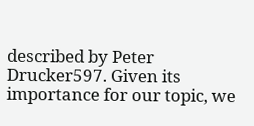described by Peter Drucker597. Given its importance for our topic, we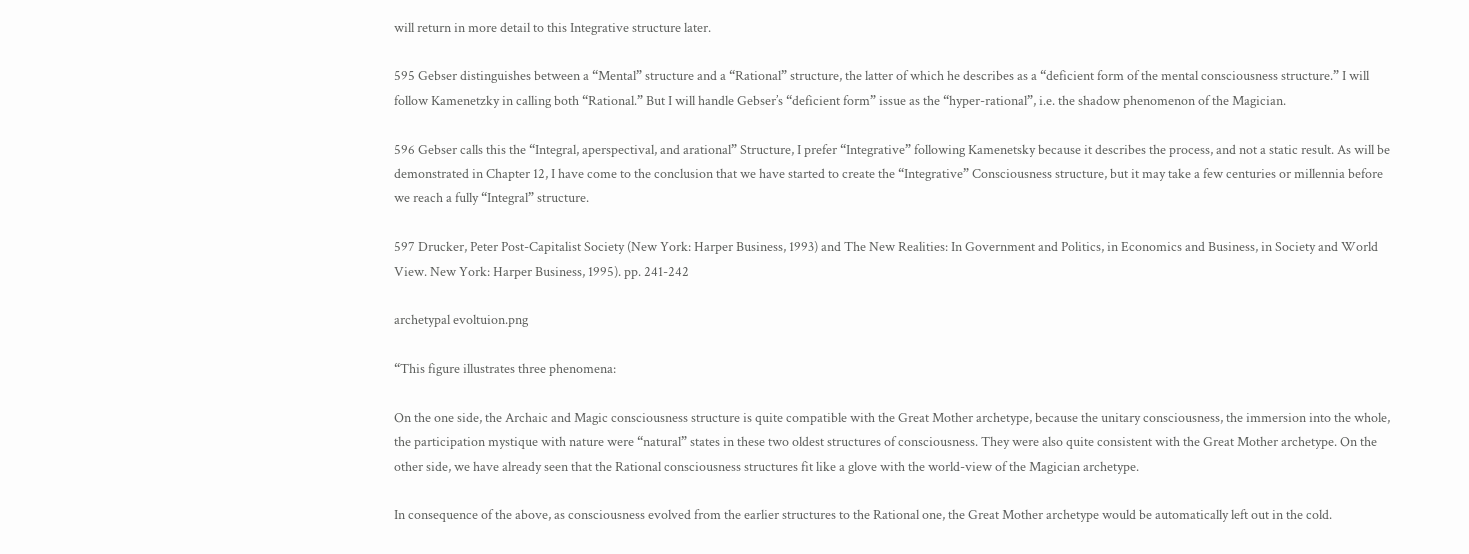will return in more detail to this Integrative structure later.

595 Gebser distinguishes between a “Mental” structure and a “Rational” structure, the latter of which he describes as a “deficient form of the mental consciousness structure.” I will follow Kamenetzky in calling both “Rational.” But I will handle Gebser’s “deficient form” issue as the “hyper-rational”, i.e. the shadow phenomenon of the Magician.

596 Gebser calls this the “Integral, aperspectival, and arational” Structure, I prefer “Integrative” following Kamenetsky because it describes the process, and not a static result. As will be demonstrated in Chapter 12, I have come to the conclusion that we have started to create the “Integrative” Consciousness structure, but it may take a few centuries or millennia before we reach a fully “Integral” structure.

597 Drucker, Peter Post-Capitalist Society (New York: Harper Business, 1993) and The New Realities: In Government and Politics, in Economics and Business, in Society and World View. New York: Harper Business, 1995). pp. 241-242

archetypal evoltuion.png

“This figure illustrates three phenomena:

On the one side, the Archaic and Magic consciousness structure is quite compatible with the Great Mother archetype, because the unitary consciousness, the immersion into the whole, the participation mystique with nature were “natural” states in these two oldest structures of consciousness. They were also quite consistent with the Great Mother archetype. On the other side, we have already seen that the Rational consciousness structures fit like a glove with the world-view of the Magician archetype.

In consequence of the above, as consciousness evolved from the earlier structures to the Rational one, the Great Mother archetype would be automatically left out in the cold.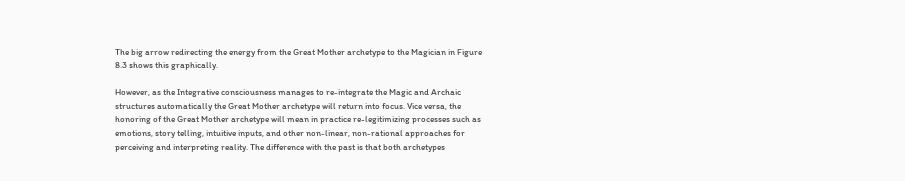The big arrow redirecting the energy from the Great Mother archetype to the Magician in Figure 8.3 shows this graphically.

However, as the Integrative consciousness manages to re-integrate the Magic and Archaic structures automatically the Great Mother archetype will return into focus. Vice versa, the honoring of the Great Mother archetype will mean in practice re-legitimizing processes such as emotions, story telling, intuitive inputs, and other non-linear, non-rational approaches for perceiving and interpreting reality. The difference with the past is that both archetypes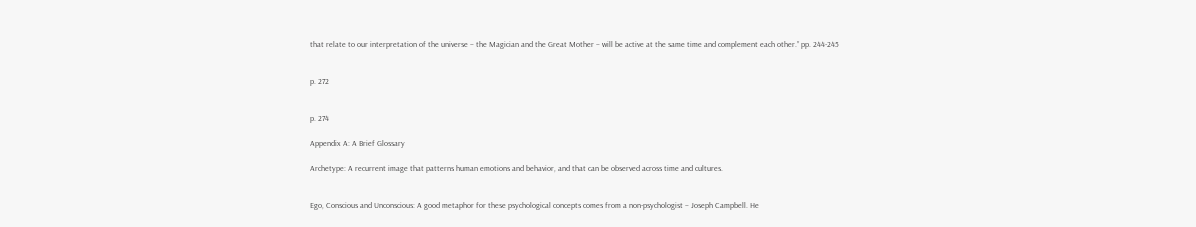that relate to our interpretation of the universe – the Magician and the Great Mother – will be active at the same time and complement each other.” pp. 244-245


p. 272


p. 274

Appendix A: A Brief Glossary

Archetype: A recurrent image that patterns human emotions and behavior, and that can be observed across time and cultures.


Ego, Conscious and Unconscious: A good metaphor for these psychological concepts comes from a non-psychologist – Joseph Campbell. He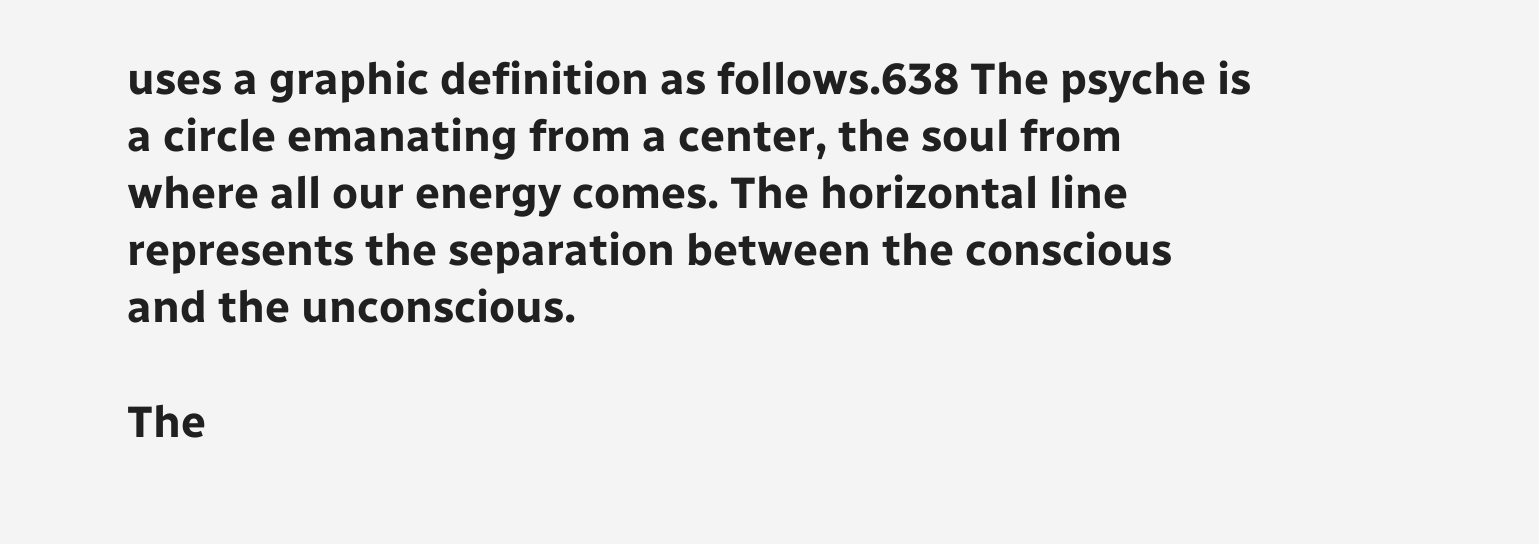uses a graphic definition as follows.638 The psyche is a circle emanating from a center, the soul from where all our energy comes. The horizontal line represents the separation between the conscious and the unconscious.

The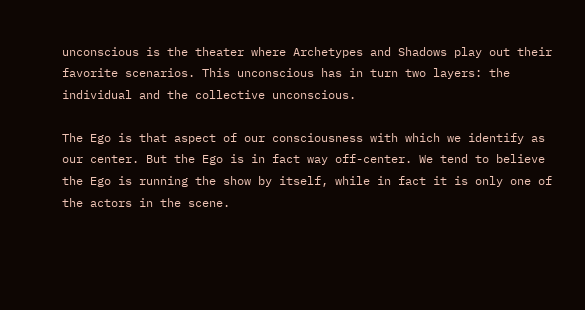unconscious is the theater where Archetypes and Shadows play out their favorite scenarios. This unconscious has in turn two layers: the individual and the collective unconscious.

The Ego is that aspect of our consciousness with which we identify as our center. But the Ego is in fact way off-center. We tend to believe the Ego is running the show by itself, while in fact it is only one of the actors in the scene.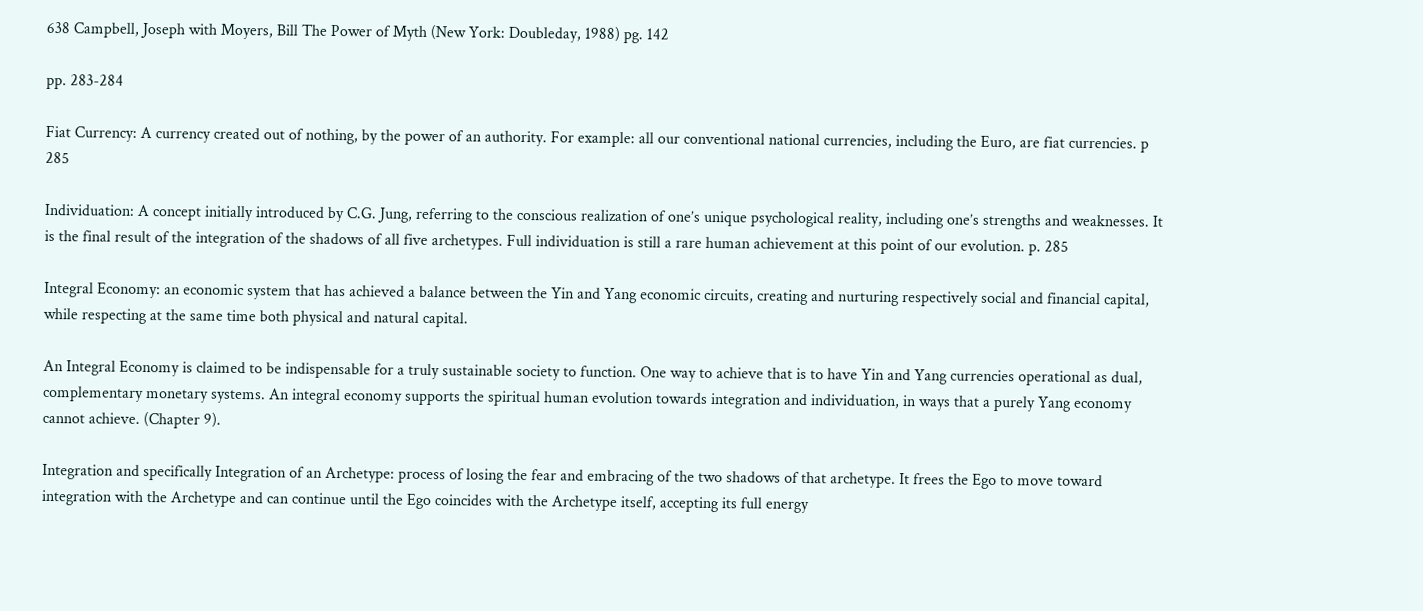638 Campbell, Joseph with Moyers, Bill The Power of Myth (New York: Doubleday, 1988) pg. 142

pp. 283-284

Fiat Currency: A currency created out of nothing, by the power of an authority. For example: all our conventional national currencies, including the Euro, are fiat currencies. p 285

Individuation: A concept initially introduced by C.G. Jung, referring to the conscious realization of one’s unique psychological reality, including one’s strengths and weaknesses. It is the final result of the integration of the shadows of all five archetypes. Full individuation is still a rare human achievement at this point of our evolution. p. 285

Integral Economy: an economic system that has achieved a balance between the Yin and Yang economic circuits, creating and nurturing respectively social and financial capital, while respecting at the same time both physical and natural capital.

An Integral Economy is claimed to be indispensable for a truly sustainable society to function. One way to achieve that is to have Yin and Yang currencies operational as dual, complementary monetary systems. An integral economy supports the spiritual human evolution towards integration and individuation, in ways that a purely Yang economy cannot achieve. (Chapter 9).

Integration and specifically Integration of an Archetype: process of losing the fear and embracing of the two shadows of that archetype. It frees the Ego to move toward integration with the Archetype and can continue until the Ego coincides with the Archetype itself, accepting its full energy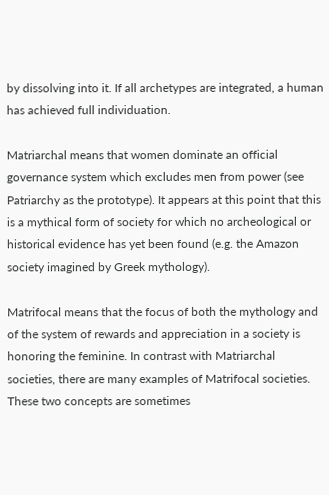by dissolving into it. If all archetypes are integrated, a human has achieved full individuation.

Matriarchal means that women dominate an official governance system which excludes men from power (see Patriarchy as the prototype). It appears at this point that this is a mythical form of society for which no archeological or historical evidence has yet been found (e.g. the Amazon society imagined by Greek mythology).

Matrifocal means that the focus of both the mythology and of the system of rewards and appreciation in a society is honoring the feminine. In contrast with Matriarchal societies, there are many examples of Matrifocal societies. These two concepts are sometimes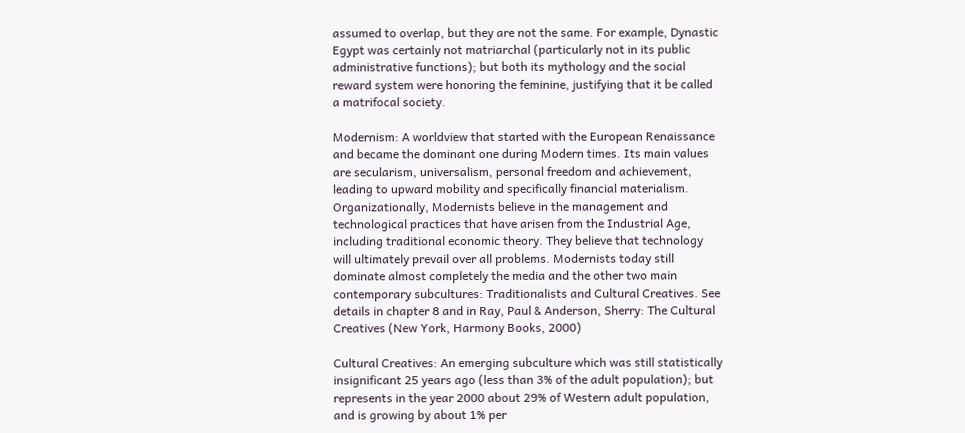assumed to overlap, but they are not the same. For example, Dynastic Egypt was certainly not matriarchal (particularly not in its public administrative functions); but both its mythology and the social reward system were honoring the feminine, justifying that it be called a matrifocal society.

Modernism: A worldview that started with the European Renaissance and became the dominant one during Modern times. Its main values are secularism, universalism, personal freedom and achievement, leading to upward mobility and specifically financial materialism. Organizationally, Modernists believe in the management and technological practices that have arisen from the Industrial Age, including traditional economic theory. They believe that technology will ultimately prevail over all problems. Modernists today still dominate almost completely the media and the other two main contemporary subcultures: Traditionalists and Cultural Creatives. See details in chapter 8 and in Ray, Paul & Anderson, Sherry: The Cultural Creatives (New York, Harmony Books, 2000)

Cultural Creatives: An emerging subculture which was still statistically insignificant 25 years ago (less than 3% of the adult population); but represents in the year 2000 about 29% of Western adult population, and is growing by about 1% per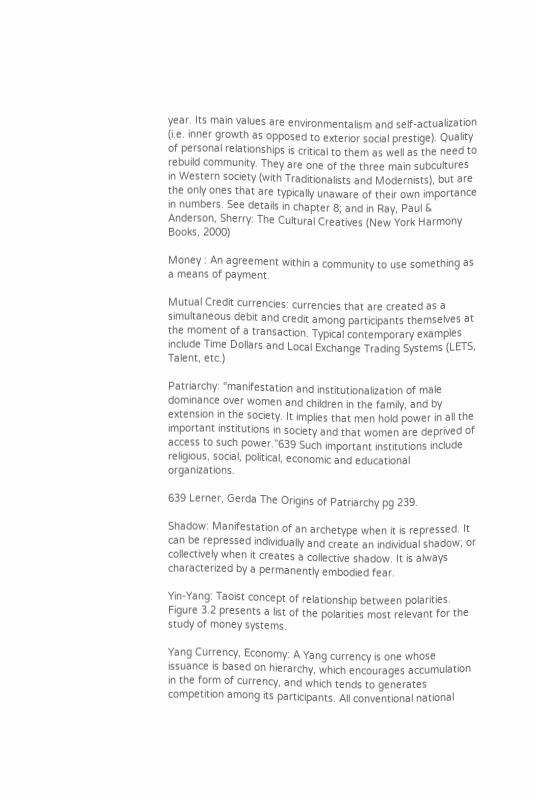year. Its main values are environmentalism and self-actualization (i.e. inner growth as opposed to exterior social prestige). Quality of personal relationships is critical to them as well as the need to rebuild community. They are one of the three main subcultures in Western society (with Traditionalists and Modernists), but are the only ones that are typically unaware of their own importance in numbers. See details in chapter 8; and in Ray, Paul & Anderson, Sherry: The Cultural Creatives (New York Harmony Books, 2000)

Money : An agreement within a community to use something as a means of payment.

Mutual Credit currencies: currencies that are created as a simultaneous debit and credit among participants themselves at the moment of a transaction. Typical contemporary examples include Time Dollars and Local Exchange Trading Systems (LETS, Talent, etc.)

Patriarchy: “manifestation and institutionalization of male dominance over women and children in the family, and by extension in the society. It implies that men hold power in all the important institutions in society and that women are deprived of access to such power.”639 Such important institutions include religious, social, political, economic and educational organizations.

639 Lerner, Gerda The Origins of Patriarchy pg 239.

Shadow: Manifestation of an archetype when it is repressed. It can be repressed individually and create an individual shadow; or collectively when it creates a collective shadow. It is always characterized by a permanently embodied fear.

Yin-Yang: Taoist concept of relationship between polarities. Figure 3.2 presents a list of the polarities most relevant for the study of money systems.

Yang Currency, Economy: A Yang currency is one whose issuance is based on hierarchy, which encourages accumulation in the form of currency, and which tends to generates competition among its participants. All conventional national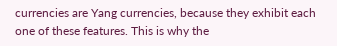currencies are Yang currencies, because they exhibit each one of these features. This is why the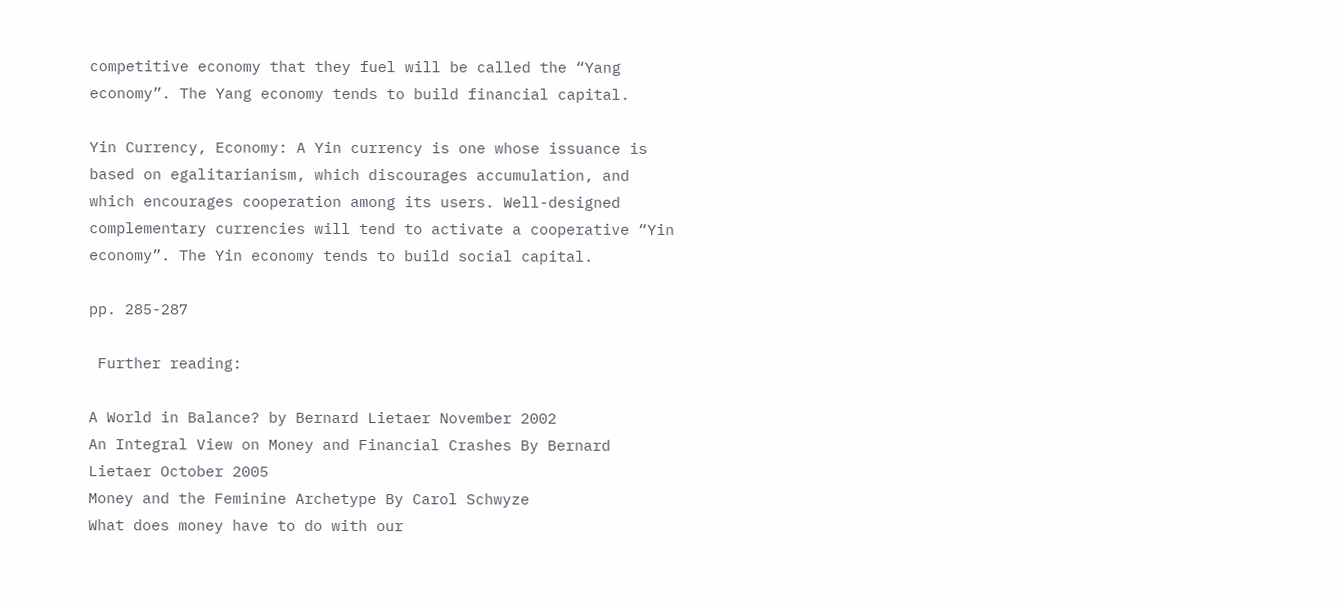competitive economy that they fuel will be called the “Yang economy”. The Yang economy tends to build financial capital.

Yin Currency, Economy: A Yin currency is one whose issuance is based on egalitarianism, which discourages accumulation, and which encourages cooperation among its users. Well-designed complementary currencies will tend to activate a cooperative “Yin economy”. The Yin economy tends to build social capital.

pp. 285-287

 Further reading:

A World in Balance? by Bernard Lietaer November 2002
An Integral View on Money and Financial Crashes By Bernard Lietaer October 2005
Money and the Feminine Archetype By Carol Schwyze
What does money have to do with our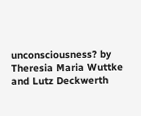unconsciousness? by Theresia Maria Wuttke and Lutz Deckwerth